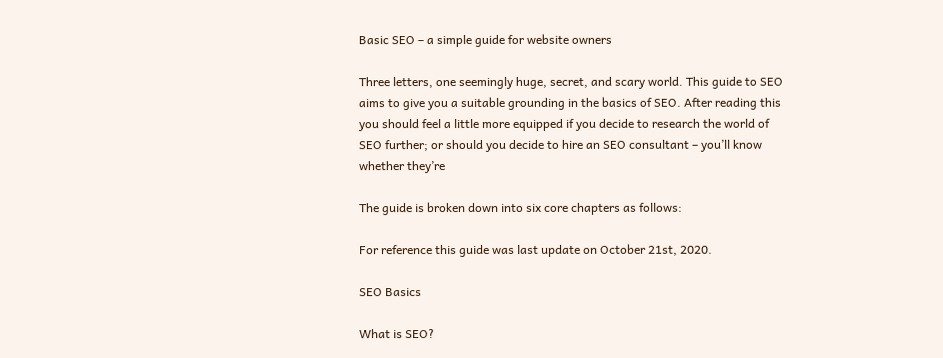Basic SEO – a simple guide for website owners

Three letters, one seemingly huge, secret, and scary world. This guide to SEO aims to give you a suitable grounding in the basics of SEO. After reading this you should feel a little more equipped if you decide to research the world of SEO further; or should you decide to hire an SEO consultant – you’ll know whether they’re

The guide is broken down into six core chapters as follows:

For reference this guide was last update on October 21st, 2020.

SEO Basics

What is SEO?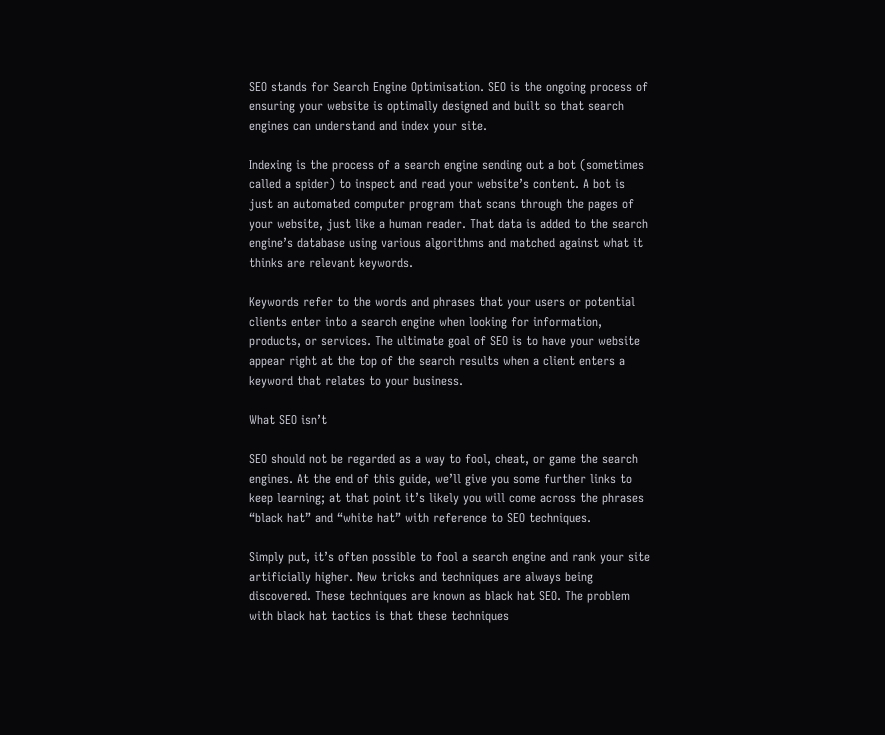SEO stands for Search Engine Optimisation. SEO is the ongoing process of ensuring your website is optimally designed and built so that search engines can understand and index your site.

Indexing is the process of a search engine sending out a bot (sometimes called a spider) to inspect and read your website’s content. A bot is just an automated computer program that scans through the pages of your website, just like a human reader. That data is added to the search engine’s database using various algorithms and matched against what it thinks are relevant keywords.

Keywords refer to the words and phrases that your users or potential clients enter into a search engine when looking for information, products, or services. The ultimate goal of SEO is to have your website appear right at the top of the search results when a client enters a keyword that relates to your business.

What SEO isn’t

SEO should not be regarded as a way to fool, cheat, or game the search engines. At the end of this guide, we’ll give you some further links to keep learning; at that point it’s likely you will come across the phrases “black hat” and “white hat” with reference to SEO techniques.

Simply put, it’s often possible to fool a search engine and rank your site artificially higher. New tricks and techniques are always being discovered. These techniques are known as black hat SEO. The problem with black hat tactics is that these techniques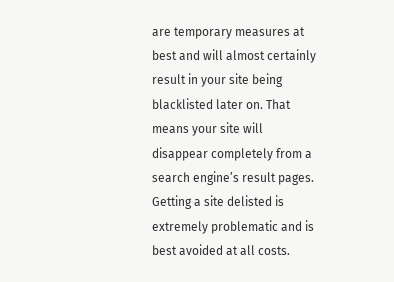are temporary measures at best and will almost certainly result in your site being blacklisted later on. That means your site will disappear completely from a search engine’s result pages. Getting a site delisted is extremely problematic and is best avoided at all costs.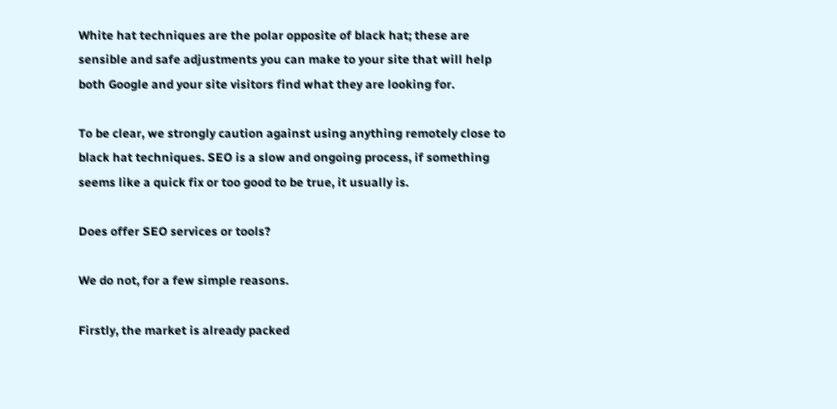White hat techniques are the polar opposite of black hat; these are sensible and safe adjustments you can make to your site that will help both Google and your site visitors find what they are looking for.

To be clear, we strongly caution against using anything remotely close to black hat techniques. SEO is a slow and ongoing process, if something seems like a quick fix or too good to be true, it usually is.

Does offer SEO services or tools?

We do not, for a few simple reasons.

Firstly, the market is already packed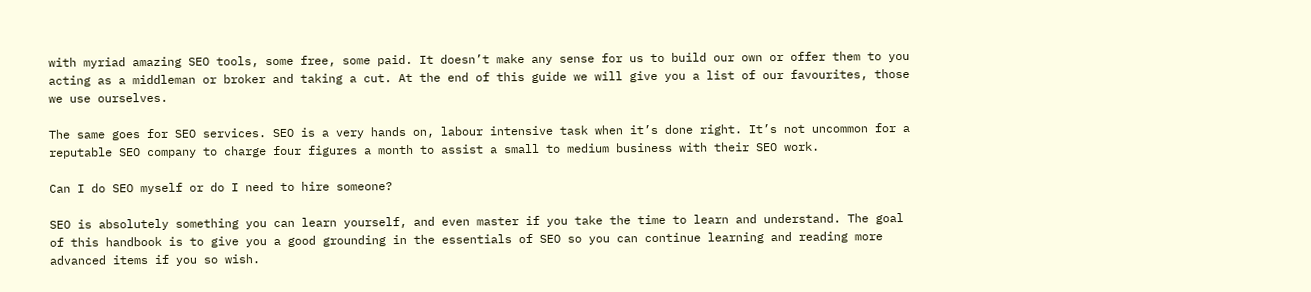with myriad amazing SEO tools, some free, some paid. It doesn’t make any sense for us to build our own or offer them to you acting as a middleman or broker and taking a cut. At the end of this guide we will give you a list of our favourites, those we use ourselves.

The same goes for SEO services. SEO is a very hands on, labour intensive task when it’s done right. It’s not uncommon for a reputable SEO company to charge four figures a month to assist a small to medium business with their SEO work.

Can I do SEO myself or do I need to hire someone?

SEO is absolutely something you can learn yourself, and even master if you take the time to learn and understand. The goal of this handbook is to give you a good grounding in the essentials of SEO so you can continue learning and reading more advanced items if you so wish.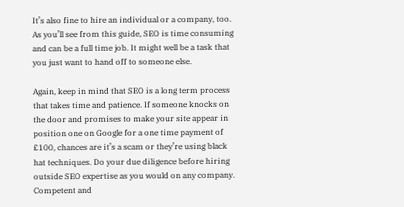It’s also fine to hire an individual or a company, too. As you’ll see from this guide, SEO is time consuming and can be a full time job. It might well be a task that you just want to hand off to someone else.

Again, keep in mind that SEO is a long term process that takes time and patience. If someone knocks on the door and promises to make your site appear in position one on Google for a one time payment of £100, chances are it’s a scam or they’re using black hat techniques. Do your due diligence before hiring outside SEO expertise as you would on any company. Competent and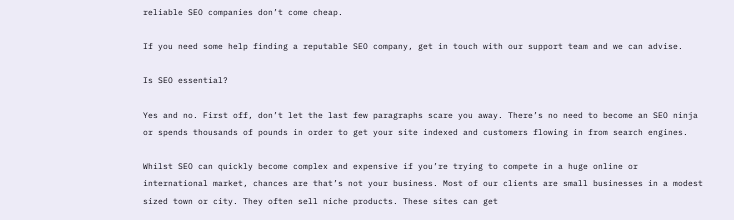reliable SEO companies don’t come cheap.

If you need some help finding a reputable SEO company, get in touch with our support team and we can advise.

Is SEO essential?

Yes and no. First off, don’t let the last few paragraphs scare you away. There’s no need to become an SEO ninja or spends thousands of pounds in order to get your site indexed and customers flowing in from search engines.

Whilst SEO can quickly become complex and expensive if you’re trying to compete in a huge online or international market, chances are that’s not your business. Most of our clients are small businesses in a modest sized town or city. They often sell niche products. These sites can get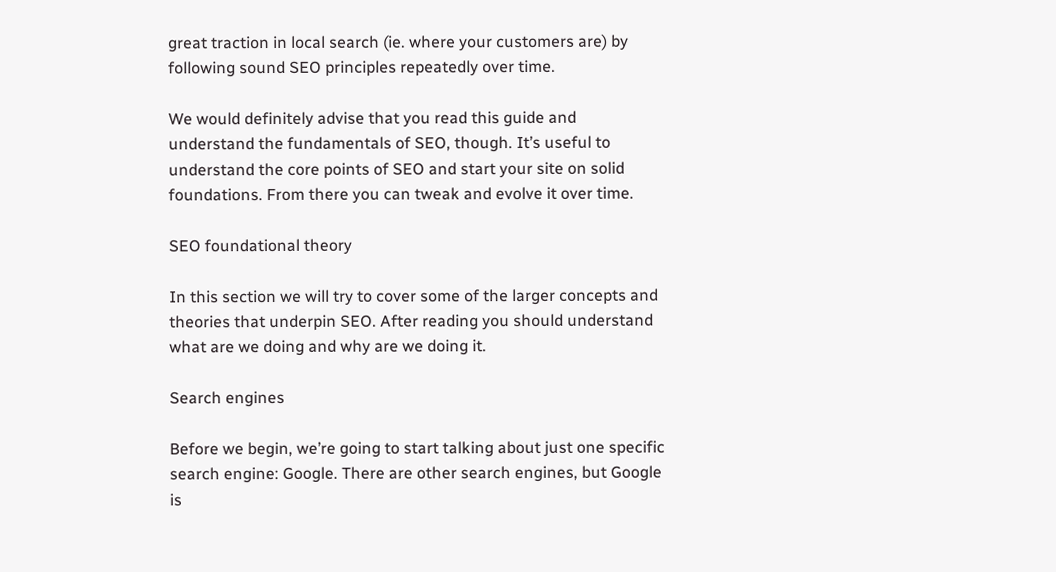great traction in local search (ie. where your customers are) by following sound SEO principles repeatedly over time.

We would definitely advise that you read this guide and understand the fundamentals of SEO, though. It’s useful to understand the core points of SEO and start your site on solid foundations. From there you can tweak and evolve it over time.

SEO foundational theory

In this section we will try to cover some of the larger concepts and theories that underpin SEO. After reading you should understand what are we doing and why are we doing it.

Search engines

Before we begin, we’re going to start talking about just one specific search engine: Google. There are other search engines, but Google is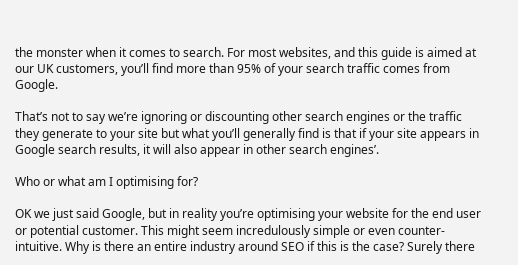the monster when it comes to search. For most websites, and this guide is aimed at our UK customers, you’ll find more than 95% of your search traffic comes from Google.

That’s not to say we’re ignoring or discounting other search engines or the traffic they generate to your site but what you’ll generally find is that if your site appears in Google search results, it will also appear in other search engines’.

Who or what am I optimising for?

OK we just said Google, but in reality you’re optimising your website for the end user or potential customer. This might seem incredulously simple or even counter-intuitive. Why is there an entire industry around SEO if this is the case? Surely there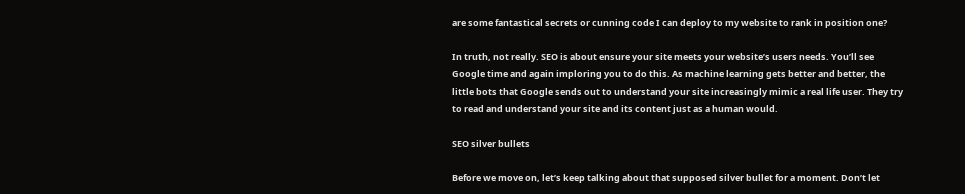are some fantastical secrets or cunning code I can deploy to my website to rank in position one?

In truth, not really. SEO is about ensure your site meets your website’s users needs. You’ll see Google time and again imploring you to do this. As machine learning gets better and better, the little bots that Google sends out to understand your site increasingly mimic a real life user. They try to read and understand your site and its content just as a human would.

SEO silver bullets

Before we move on, let’s keep talking about that supposed silver bullet for a moment. Don’t let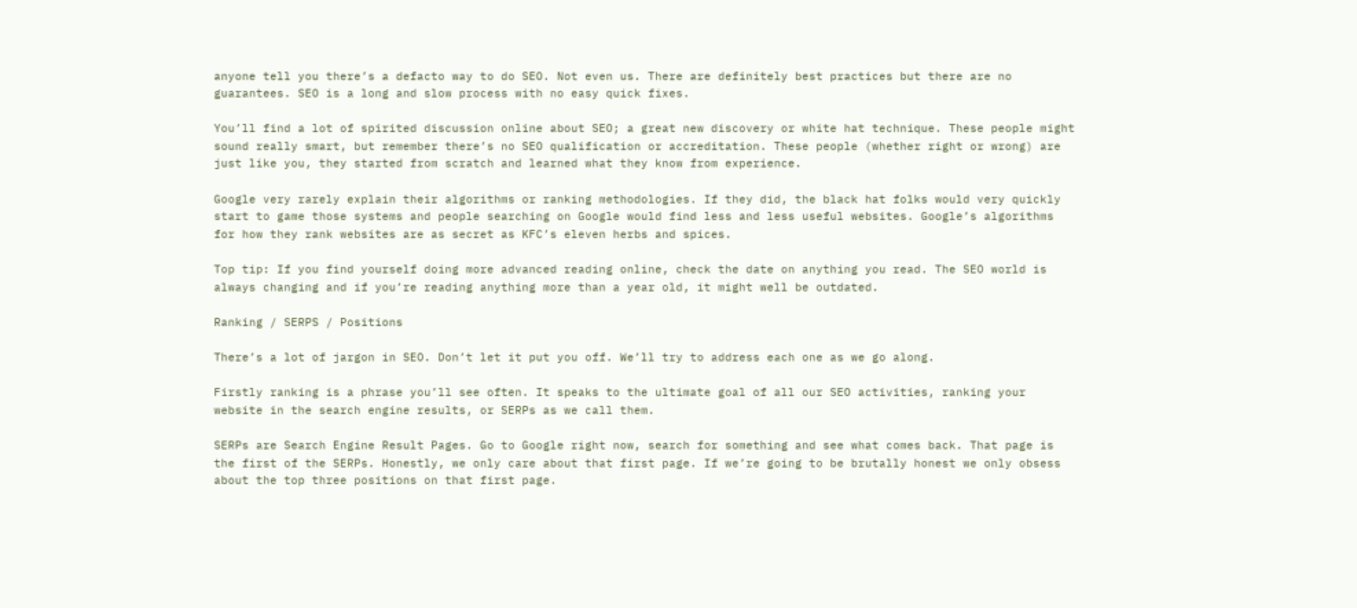anyone tell you there’s a defacto way to do SEO. Not even us. There are definitely best practices but there are no guarantees. SEO is a long and slow process with no easy quick fixes.

You’ll find a lot of spirited discussion online about SEO; a great new discovery or white hat technique. These people might sound really smart, but remember there’s no SEO qualification or accreditation. These people (whether right or wrong) are just like you, they started from scratch and learned what they know from experience.

Google very rarely explain their algorithms or ranking methodologies. If they did, the black hat folks would very quickly start to game those systems and people searching on Google would find less and less useful websites. Google’s algorithms for how they rank websites are as secret as KFC’s eleven herbs and spices.

Top tip: If you find yourself doing more advanced reading online, check the date on anything you read. The SEO world is always changing and if you’re reading anything more than a year old, it might well be outdated.

Ranking / SERPS / Positions

There’s a lot of jargon in SEO. Don’t let it put you off. We’ll try to address each one as we go along.

Firstly ranking is a phrase you’ll see often. It speaks to the ultimate goal of all our SEO activities, ranking your website in the search engine results, or SERPs as we call them.

SERPs are Search Engine Result Pages. Go to Google right now, search for something and see what comes back. That page is the first of the SERPs. Honestly, we only care about that first page. If we’re going to be brutally honest we only obsess about the top three positions on that first page.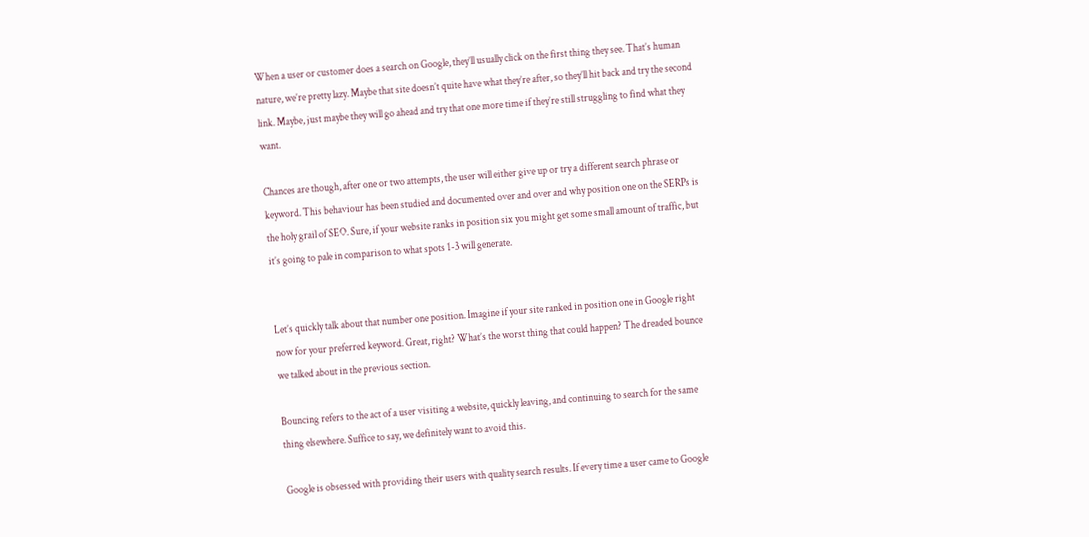When a user or customer does a search on Google, they’ll usually click on the first thing they see. That’s human nature, we’re pretty lazy. Maybe that site doesn’t quite have what they’re after, so they’ll hit back and try the second link. Maybe, just maybe they will go ahead and try that one more time if they’re still struggling to find what they want.

Chances are though, after one or two attempts, the user will either give up or try a different search phrase or keyword. This behaviour has been studied and documented over and over and why position one on the SERPs is the holy grail of SEO. Sure, if your website ranks in position six you might get some small amount of traffic, but it’s going to pale in comparison to what spots 1-3 will generate.


Let’s quickly talk about that number one position. Imagine if your site ranked in position one in Google right now for your preferred keyword. Great, right? What’s the worst thing that could happen? The dreaded bounce we talked about in the previous section.

Bouncing refers to the act of a user visiting a website, quickly leaving, and continuing to search for the same thing elsewhere. Suffice to say, we definitely want to avoid this.

Google is obsessed with providing their users with quality search results. If every time a user came to Google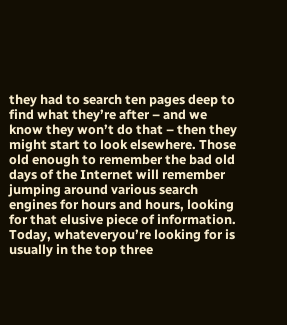they had to search ten pages deep to find what they’re after – and we know they won’t do that – then they might start to look elsewhere. Those old enough to remember the bad old days of the Internet will remember jumping around various search engines for hours and hours, looking for that elusive piece of information. Today, whateveryou’re looking for is usually in the top three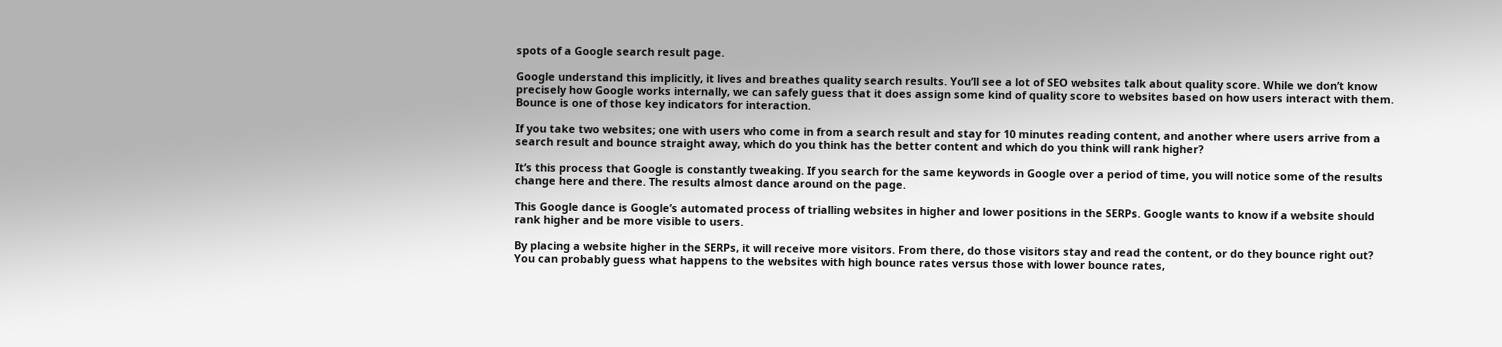spots of a Google search result page.

Google understand this implicitly, it lives and breathes quality search results. You’ll see a lot of SEO websites talk about quality score. While we don’t know precisely how Google works internally, we can safely guess that it does assign some kind of quality score to websites based on how users interact with them. Bounce is one of those key indicators for interaction.

If you take two websites; one with users who come in from a search result and stay for 10 minutes reading content, and another where users arrive from a search result and bounce straight away, which do you think has the better content and which do you think will rank higher?

It’s this process that Google is constantly tweaking. If you search for the same keywords in Google over a period of time, you will notice some of the results change here and there. The results almost dance around on the page.

This Google dance is Google’s automated process of trialling websites in higher and lower positions in the SERPs. Google wants to know if a website should rank higher and be more visible to users.

By placing a website higher in the SERPs, it will receive more visitors. From there, do those visitors stay and read the content, or do they bounce right out? You can probably guess what happens to the websites with high bounce rates versus those with lower bounce rates,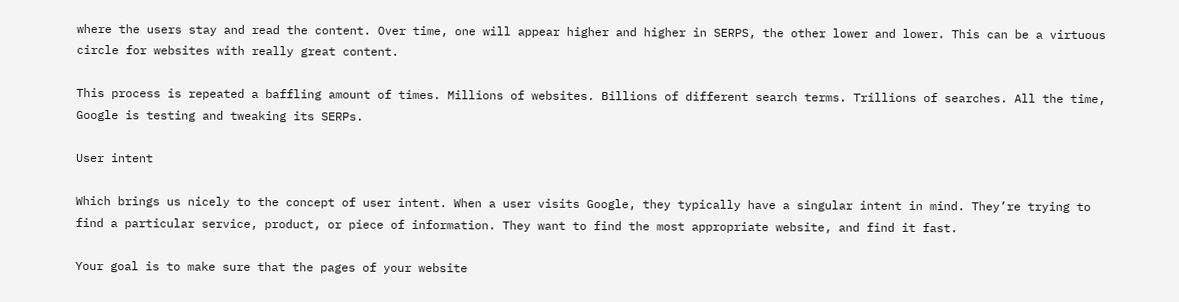where the users stay and read the content. Over time, one will appear higher and higher in SERPS, the other lower and lower. This can be a virtuous circle for websites with really great content.

This process is repeated a baffling amount of times. Millions of websites. Billions of different search terms. Trillions of searches. All the time, Google is testing and tweaking its SERPs.

User intent

Which brings us nicely to the concept of user intent. When a user visits Google, they typically have a singular intent in mind. They’re trying to find a particular service, product, or piece of information. They want to find the most appropriate website, and find it fast.

Your goal is to make sure that the pages of your website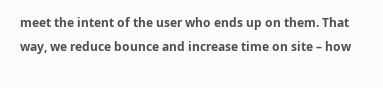meet the intent of the user who ends up on them. That way, we reduce bounce and increase time on site – how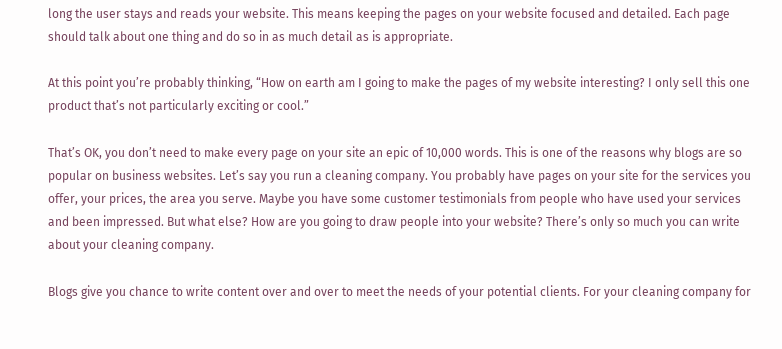long the user stays and reads your website. This means keeping the pages on your website focused and detailed. Each page should talk about one thing and do so in as much detail as is appropriate.

At this point you’re probably thinking, “How on earth am I going to make the pages of my website interesting? I only sell this one product that’s not particularly exciting or cool.”

That’s OK, you don’t need to make every page on your site an epic of 10,000 words. This is one of the reasons why blogs are so popular on business websites. Let’s say you run a cleaning company. You probably have pages on your site for the services you offer, your prices, the area you serve. Maybe you have some customer testimonials from people who have used your services and been impressed. But what else? How are you going to draw people into your website? There’s only so much you can write about your cleaning company.

Blogs give you chance to write content over and over to meet the needs of your potential clients. For your cleaning company for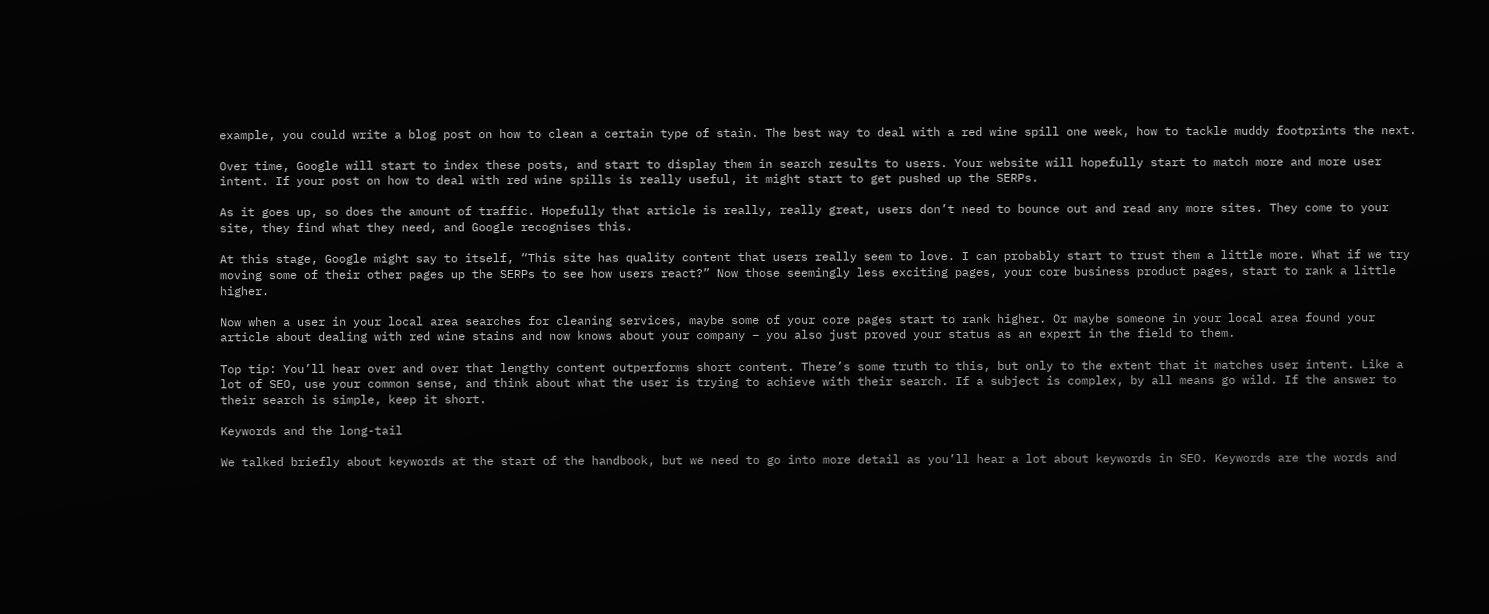example, you could write a blog post on how to clean a certain type of stain. The best way to deal with a red wine spill one week, how to tackle muddy footprints the next.

Over time, Google will start to index these posts, and start to display them in search results to users. Your website will hopefully start to match more and more user intent. If your post on how to deal with red wine spills is really useful, it might start to get pushed up the SERPs.

As it goes up, so does the amount of traffic. Hopefully that article is really, really great, users don’t need to bounce out and read any more sites. They come to your site, they find what they need, and Google recognises this.

At this stage, Google might say to itself, “This site has quality content that users really seem to love. I can probably start to trust them a little more. What if we try moving some of their other pages up the SERPs to see how users react?” Now those seemingly less exciting pages, your core business product pages, start to rank a little higher.

Now when a user in your local area searches for cleaning services, maybe some of your core pages start to rank higher. Or maybe someone in your local area found your article about dealing with red wine stains and now knows about your company – you also just proved your status as an expert in the field to them.

Top tip: You’ll hear over and over that lengthy content outperforms short content. There’s some truth to this, but only to the extent that it matches user intent. Like a lot of SEO, use your common sense, and think about what the user is trying to achieve with their search. If a subject is complex, by all means go wild. If the answer to their search is simple, keep it short.

Keywords and the long-tail

We talked briefly about keywords at the start of the handbook, but we need to go into more detail as you’ll hear a lot about keywords in SEO. Keywords are the words and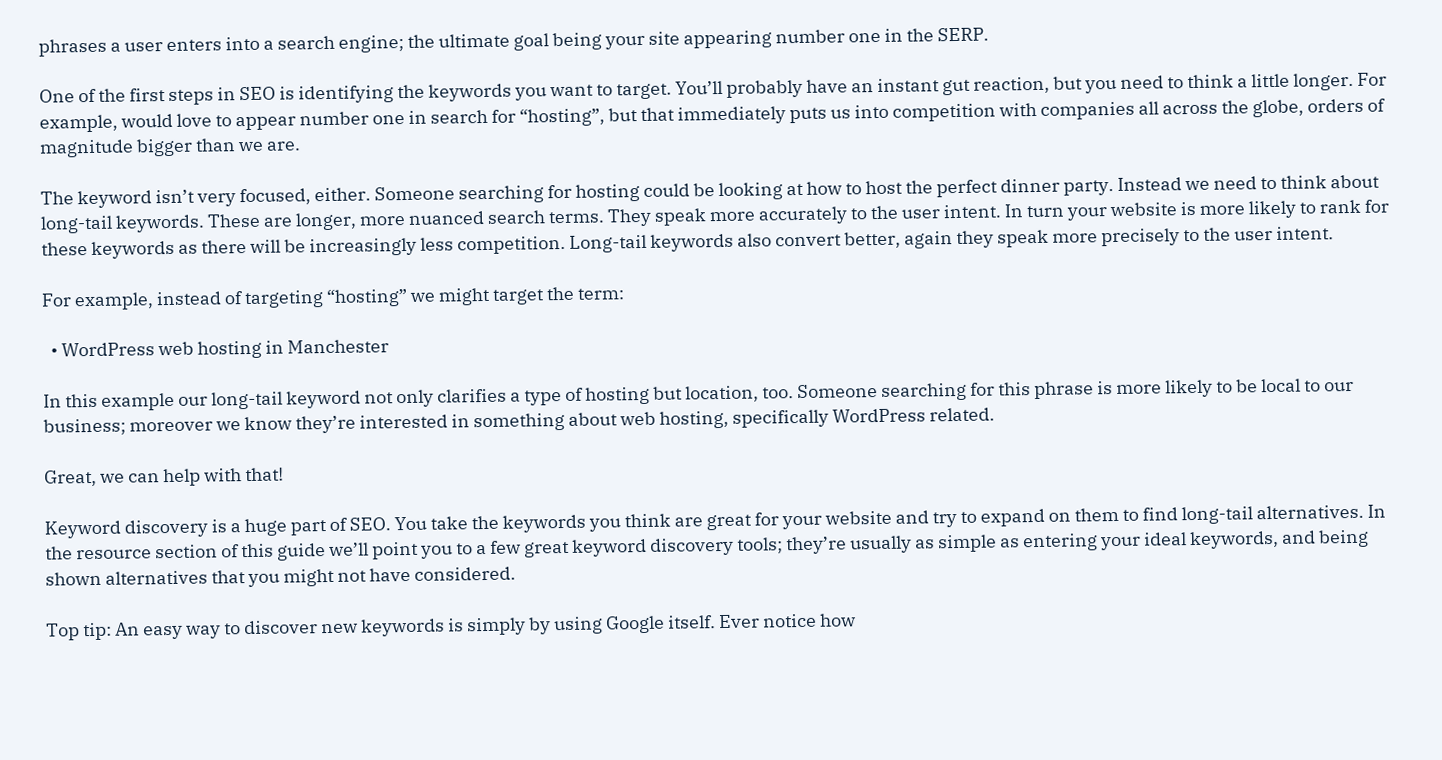phrases a user enters into a search engine; the ultimate goal being your site appearing number one in the SERP.

One of the first steps in SEO is identifying the keywords you want to target. You’ll probably have an instant gut reaction, but you need to think a little longer. For example, would love to appear number one in search for “hosting”, but that immediately puts us into competition with companies all across the globe, orders of magnitude bigger than we are.

The keyword isn’t very focused, either. Someone searching for hosting could be looking at how to host the perfect dinner party. Instead we need to think about long-tail keywords. These are longer, more nuanced search terms. They speak more accurately to the user intent. In turn your website is more likely to rank for these keywords as there will be increasingly less competition. Long-tail keywords also convert better, again they speak more precisely to the user intent.

For example, instead of targeting “hosting” we might target the term:

  • WordPress web hosting in Manchester

In this example our long-tail keyword not only clarifies a type of hosting but location, too. Someone searching for this phrase is more likely to be local to our business; moreover we know they’re interested in something about web hosting, specifically WordPress related.

Great, we can help with that!

Keyword discovery is a huge part of SEO. You take the keywords you think are great for your website and try to expand on them to find long-tail alternatives. In the resource section of this guide we’ll point you to a few great keyword discovery tools; they’re usually as simple as entering your ideal keywords, and being shown alternatives that you might not have considered.

Top tip: An easy way to discover new keywords is simply by using Google itself. Ever notice how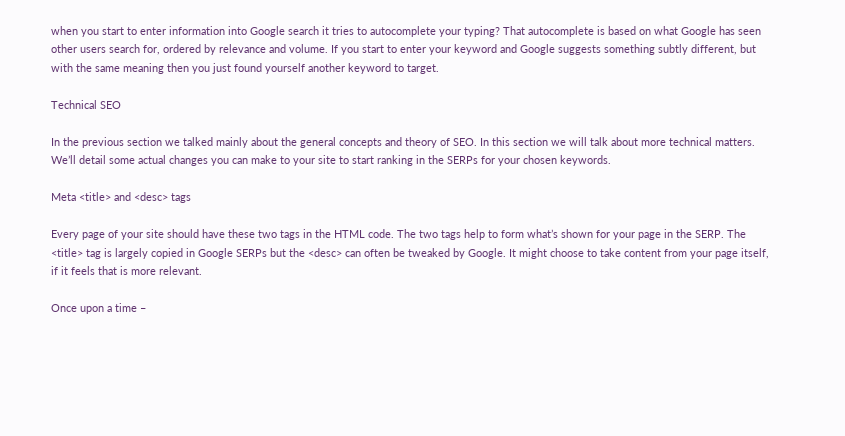when you start to enter information into Google search it tries to autocomplete your typing? That autocomplete is based on what Google has seen other users search for, ordered by relevance and volume. If you start to enter your keyword and Google suggests something subtly different, but with the same meaning then you just found yourself another keyword to target.

Technical SEO

In the previous section we talked mainly about the general concepts and theory of SEO. In this section we will talk about more technical matters. We’ll detail some actual changes you can make to your site to start ranking in the SERPs for your chosen keywords.

Meta <title> and <desc> tags

Every page of your site should have these two tags in the HTML code. The two tags help to form what’s shown for your page in the SERP. The <title> tag is largely copied in Google SERPs but the <desc> can often be tweaked by Google. It might choose to take content from your page itself, if it feels that is more relevant.

Once upon a time –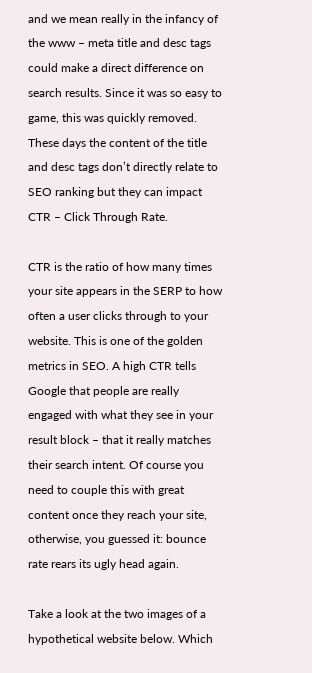and we mean really in the infancy of the www – meta title and desc tags could make a direct difference on search results. Since it was so easy to game, this was quickly removed. These days the content of the title and desc tags don’t directly relate to SEO ranking but they can impact CTR – Click Through Rate.

CTR is the ratio of how many times your site appears in the SERP to how often a user clicks through to your website. This is one of the golden metrics in SEO. A high CTR tells Google that people are really engaged with what they see in your result block – that it really matches their search intent. Of course you need to couple this with great content once they reach your site, otherwise, you guessed it: bounce rate rears its ugly head again.

Take a look at the two images of a hypothetical website below. Which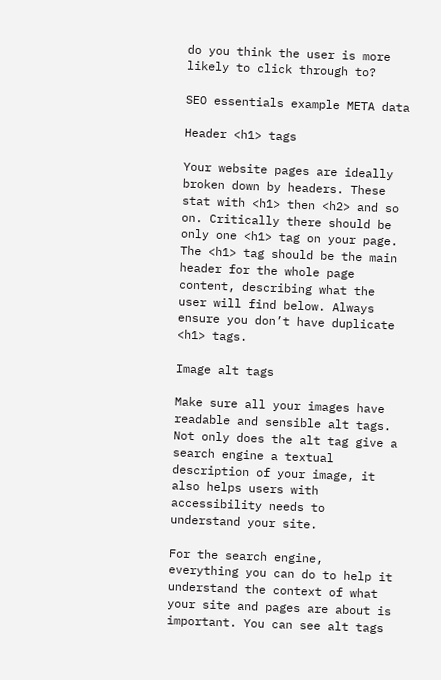do you think the user is more likely to click through to?

SEO essentials example META data

Header <h1> tags

Your website pages are ideally broken down by headers. These stat with <h1> then <h2> and so on. Critically there should be only one <h1> tag on your page. The <h1> tag should be the main header for the whole page content, describing what the user will find below. Always ensure you don’t have duplicate <h1> tags.

Image alt tags

Make sure all your images have readable and sensible alt tags. Not only does the alt tag give a search engine a textual description of your image, it also helps users with accessibility needs to understand your site.

For the search engine, everything you can do to help it understand the context of what your site and pages are about is important. You can see alt tags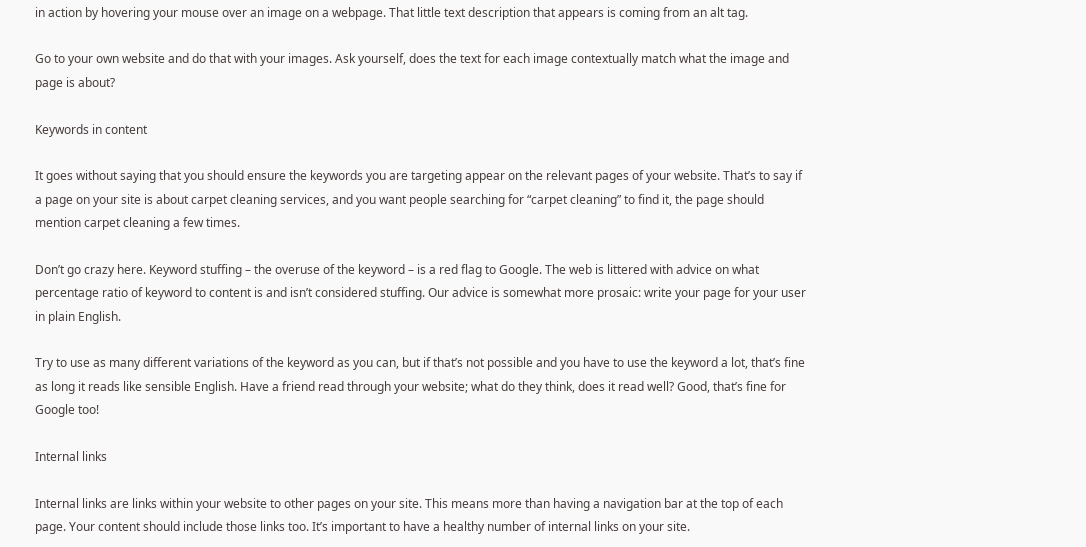in action by hovering your mouse over an image on a webpage. That little text description that appears is coming from an alt tag.

Go to your own website and do that with your images. Ask yourself, does the text for each image contextually match what the image and page is about?

Keywords in content

It goes without saying that you should ensure the keywords you are targeting appear on the relevant pages of your website. That’s to say if a page on your site is about carpet cleaning services, and you want people searching for “carpet cleaning” to find it, the page should mention carpet cleaning a few times.

Don’t go crazy here. Keyword stuffing – the overuse of the keyword – is a red flag to Google. The web is littered with advice on what percentage ratio of keyword to content is and isn’t considered stuffing. Our advice is somewhat more prosaic: write your page for your user in plain English.

Try to use as many different variations of the keyword as you can, but if that’s not possible and you have to use the keyword a lot, that’s fine as long it reads like sensible English. Have a friend read through your website; what do they think, does it read well? Good, that’s fine for Google too!

Internal links

Internal links are links within your website to other pages on your site. This means more than having a navigation bar at the top of each page. Your content should include those links too. It’s important to have a healthy number of internal links on your site.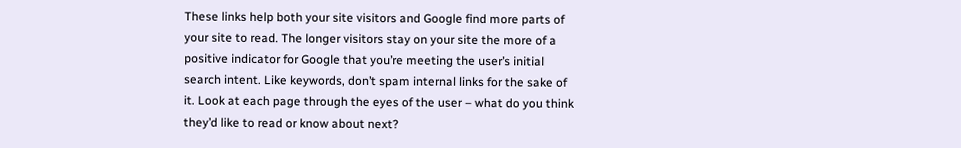These links help both your site visitors and Google find more parts of your site to read. The longer visitors stay on your site the more of a positive indicator for Google that you’re meeting the user’s initial search intent. Like keywords, don’t spam internal links for the sake of it. Look at each page through the eyes of the user – what do you think they’d like to read or know about next?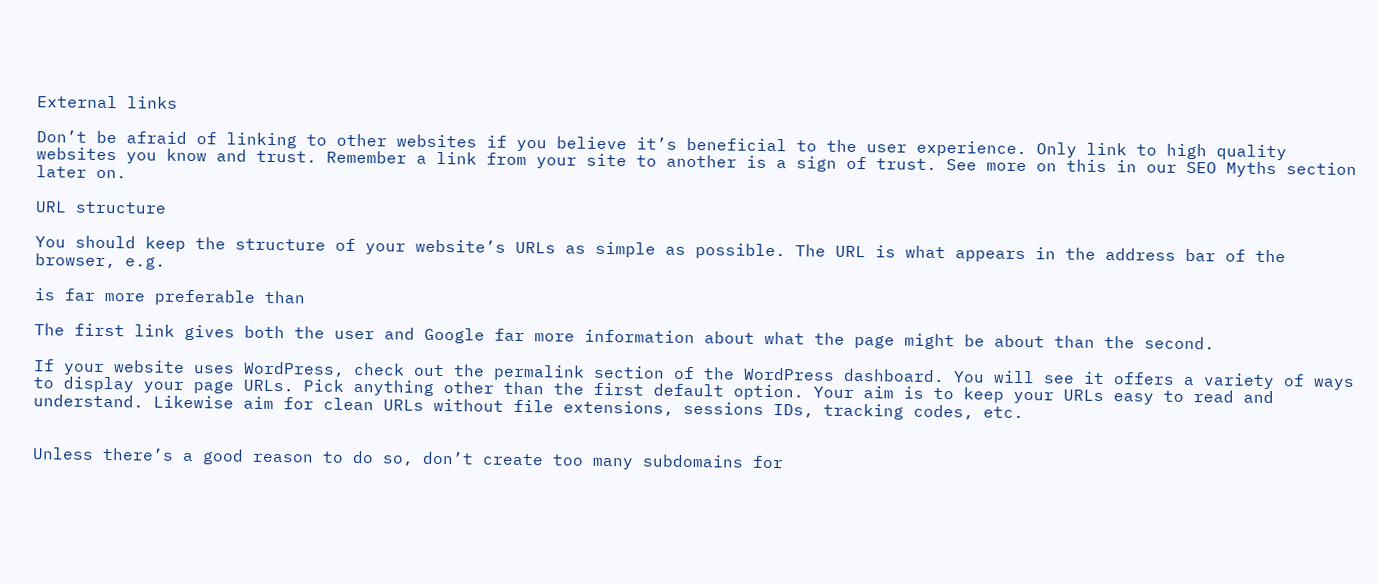External links

Don’t be afraid of linking to other websites if you believe it’s beneficial to the user experience. Only link to high quality websites you know and trust. Remember a link from your site to another is a sign of trust. See more on this in our SEO Myths section later on.

URL structure

You should keep the structure of your website’s URLs as simple as possible. The URL is what appears in the address bar of the browser, e.g.

is far more preferable than

The first link gives both the user and Google far more information about what the page might be about than the second.

If your website uses WordPress, check out the permalink section of the WordPress dashboard. You will see it offers a variety of ways to display your page URLs. Pick anything other than the first default option. Your aim is to keep your URLs easy to read and understand. Likewise aim for clean URLs without file extensions, sessions IDs, tracking codes, etc.


Unless there’s a good reason to do so, don’t create too many subdomains for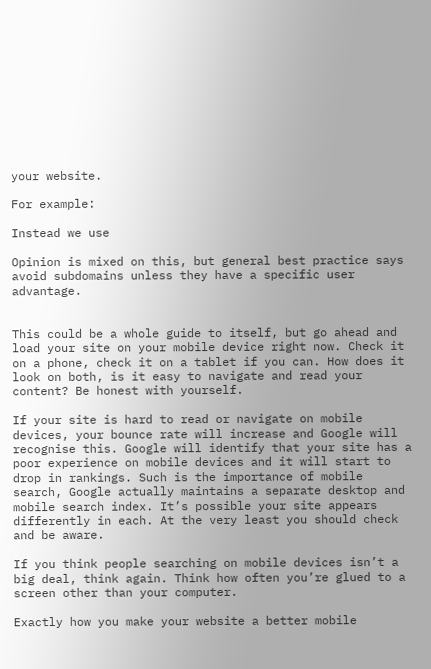your website.

For example:

Instead we use

Opinion is mixed on this, but general best practice says avoid subdomains unless they have a specific user advantage.


This could be a whole guide to itself, but go ahead and load your site on your mobile device right now. Check it on a phone, check it on a tablet if you can. How does it look on both, is it easy to navigate and read your content? Be honest with yourself.

If your site is hard to read or navigate on mobile devices, your bounce rate will increase and Google will recognise this. Google will identify that your site has a poor experience on mobile devices and it will start to drop in rankings. Such is the importance of mobile search, Google actually maintains a separate desktop and mobile search index. It’s possible your site appears differently in each. At the very least you should check and be aware.

If you think people searching on mobile devices isn’t a big deal, think again. Think how often you’re glued to a screen other than your computer.

Exactly how you make your website a better mobile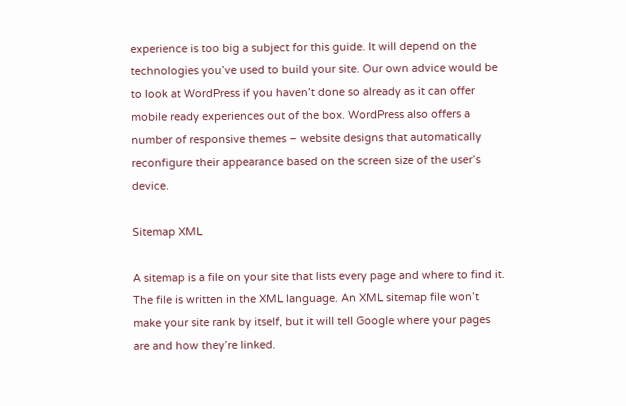experience is too big a subject for this guide. It will depend on the technologies you’ve used to build your site. Our own advice would be to look at WordPress if you haven’t done so already as it can offer mobile ready experiences out of the box. WordPress also offers a number of responsive themes – website designs that automatically reconfigure their appearance based on the screen size of the user’s device.

Sitemap XML

A sitemap is a file on your site that lists every page and where to find it. The file is written in the XML language. An XML sitemap file won’t make your site rank by itself, but it will tell Google where your pages are and how they’re linked.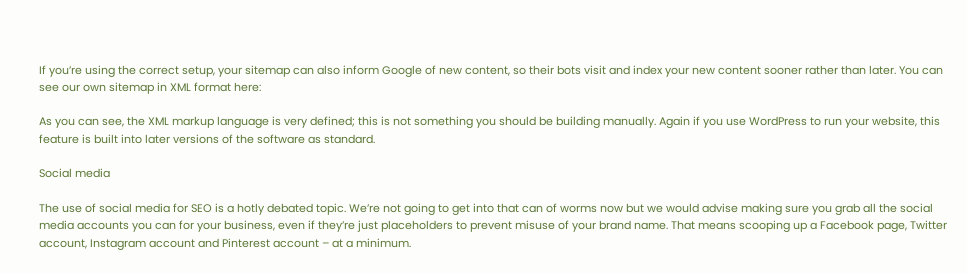If you’re using the correct setup, your sitemap can also inform Google of new content, so their bots visit and index your new content sooner rather than later. You can see our own sitemap in XML format here:

As you can see, the XML markup language is very defined; this is not something you should be building manually. Again if you use WordPress to run your website, this feature is built into later versions of the software as standard.

Social media

The use of social media for SEO is a hotly debated topic. We’re not going to get into that can of worms now but we would advise making sure you grab all the social media accounts you can for your business, even if they’re just placeholders to prevent misuse of your brand name. That means scooping up a Facebook page, Twitter account, Instagram account and Pinterest account – at a minimum.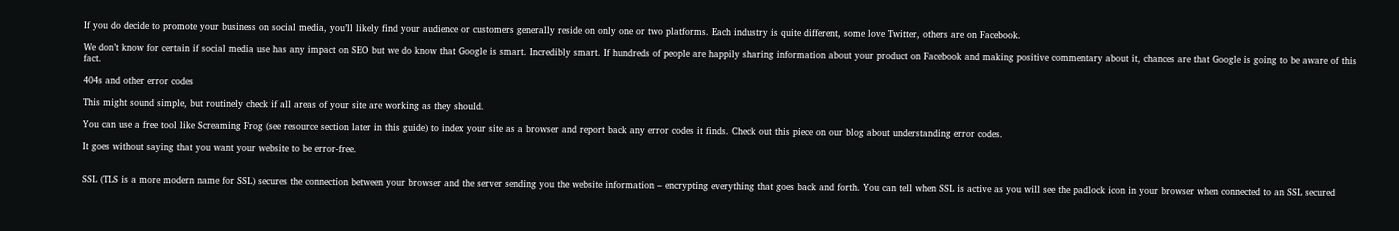If you do decide to promote your business on social media, you’ll likely find your audience or customers generally reside on only one or two platforms. Each industry is quite different, some love Twitter, others are on Facebook.

We don’t know for certain if social media use has any impact on SEO but we do know that Google is smart. Incredibly smart. If hundreds of people are happily sharing information about your product on Facebook and making positive commentary about it, chances are that Google is going to be aware of this fact.

404s and other error codes

This might sound simple, but routinely check if all areas of your site are working as they should.

You can use a free tool like Screaming Frog (see resource section later in this guide) to index your site as a browser and report back any error codes it finds. Check out this piece on our blog about understanding error codes.

It goes without saying that you want your website to be error-free.


SSL (TLS is a more modern name for SSL) secures the connection between your browser and the server sending you the website information – encrypting everything that goes back and forth. You can tell when SSL is active as you will see the padlock icon in your browser when connected to an SSL secured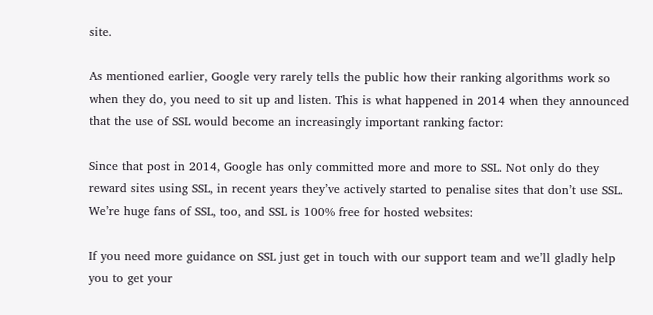site.

As mentioned earlier, Google very rarely tells the public how their ranking algorithms work so when they do, you need to sit up and listen. This is what happened in 2014 when they announced that the use of SSL would become an increasingly important ranking factor:

Since that post in 2014, Google has only committed more and more to SSL. Not only do they reward sites using SSL, in recent years they’ve actively started to penalise sites that don’t use SSL. We’re huge fans of SSL, too, and SSL is 100% free for hosted websites:

If you need more guidance on SSL just get in touch with our support team and we’ll gladly help you to get your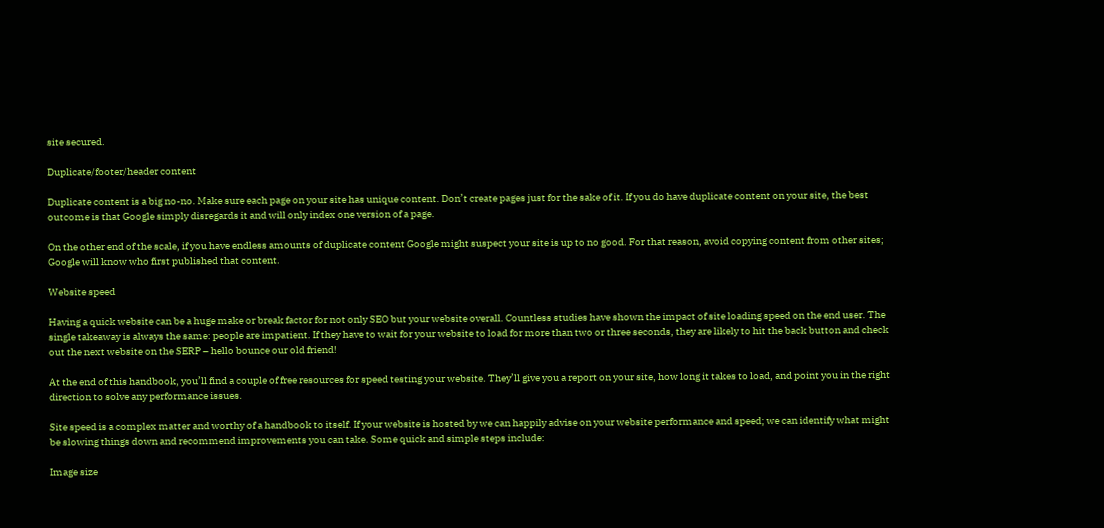site secured.

Duplicate/footer/header content

Duplicate content is a big no-no. Make sure each page on your site has unique content. Don’t create pages just for the sake of it. If you do have duplicate content on your site, the best outcome is that Google simply disregards it and will only index one version of a page.

On the other end of the scale, if you have endless amounts of duplicate content Google might suspect your site is up to no good. For that reason, avoid copying content from other sites; Google will know who first published that content.

Website speed

Having a quick website can be a huge make or break factor for not only SEO but your website overall. Countless studies have shown the impact of site loading speed on the end user. The single takeaway is always the same: people are impatient. If they have to wait for your website to load for more than two or three seconds, they are likely to hit the back button and check out the next website on the SERP – hello bounce our old friend!

At the end of this handbook, you’ll find a couple of free resources for speed testing your website. They’ll give you a report on your site, how long it takes to load, and point you in the right direction to solve any performance issues.

Site speed is a complex matter and worthy of a handbook to itself. If your website is hosted by we can happily advise on your website performance and speed; we can identify what might be slowing things down and recommend improvements you can take. Some quick and simple steps include:

Image size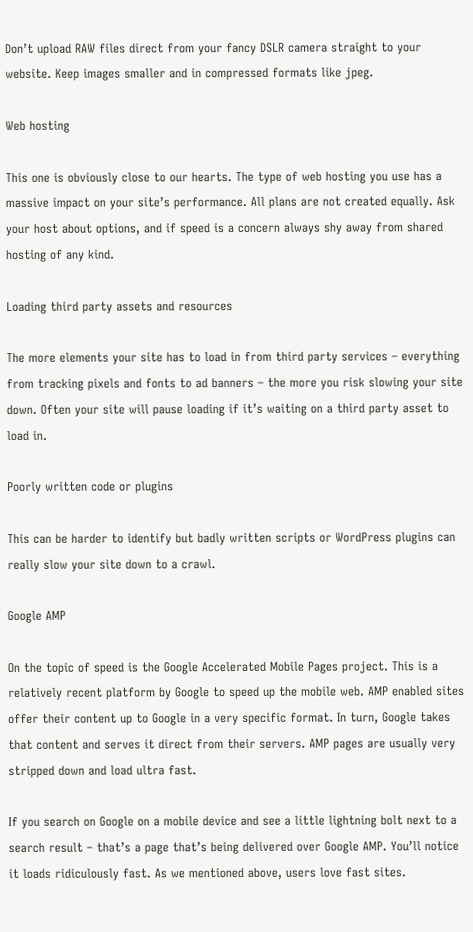Don’t upload RAW files direct from your fancy DSLR camera straight to your website. Keep images smaller and in compressed formats like jpeg.

Web hosting

This one is obviously close to our hearts. The type of web hosting you use has a massive impact on your site’s performance. All plans are not created equally. Ask your host about options, and if speed is a concern always shy away from shared hosting of any kind.

Loading third party assets and resources

The more elements your site has to load in from third party services – everything from tracking pixels and fonts to ad banners – the more you risk slowing your site down. Often your site will pause loading if it’s waiting on a third party asset to load in.

Poorly written code or plugins

This can be harder to identify but badly written scripts or WordPress plugins can really slow your site down to a crawl.

Google AMP

On the topic of speed is the Google Accelerated Mobile Pages project. This is a relatively recent platform by Google to speed up the mobile web. AMP enabled sites offer their content up to Google in a very specific format. In turn, Google takes that content and serves it direct from their servers. AMP pages are usually very stripped down and load ultra fast.

If you search on Google on a mobile device and see a little lightning bolt next to a search result – that’s a page that’s being delivered over Google AMP. You’ll notice it loads ridiculously fast. As we mentioned above, users love fast sites.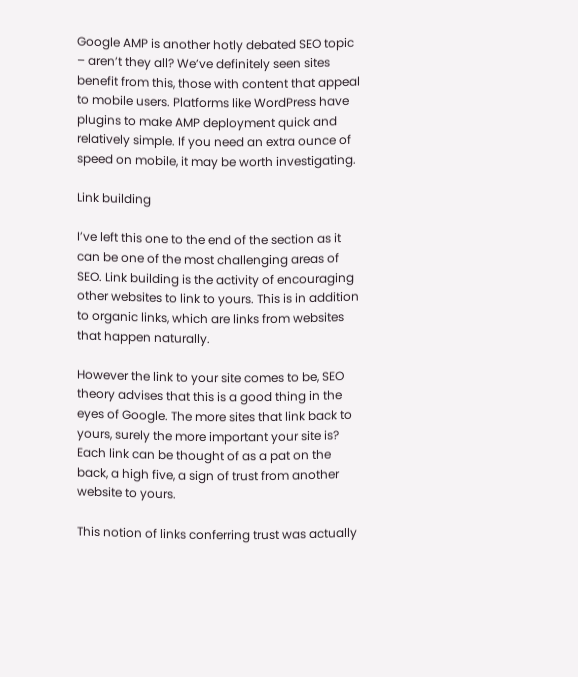Google AMP is another hotly debated SEO topic – aren’t they all? We’ve definitely seen sites benefit from this, those with content that appeal to mobile users. Platforms like WordPress have plugins to make AMP deployment quick and relatively simple. If you need an extra ounce of speed on mobile, it may be worth investigating.

Link building

I’ve left this one to the end of the section as it can be one of the most challenging areas of SEO. Link building is the activity of encouraging other websites to link to yours. This is in addition to organic links, which are links from websites that happen naturally.

However the link to your site comes to be, SEO theory advises that this is a good thing in the eyes of Google. The more sites that link back to yours, surely the more important your site is? Each link can be thought of as a pat on the back, a high five, a sign of trust from another website to yours.

This notion of links conferring trust was actually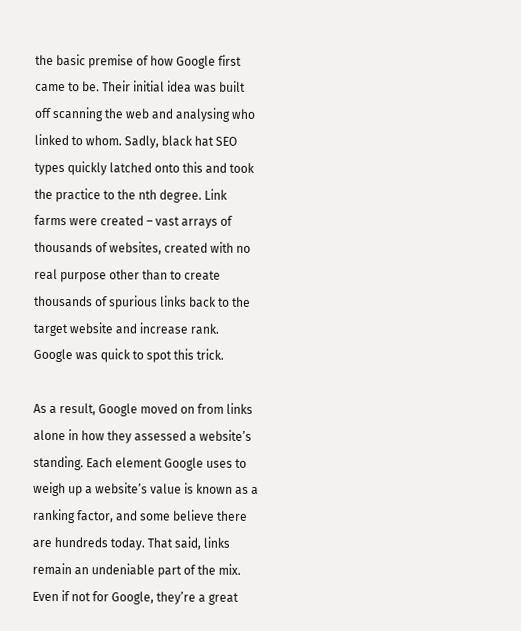the basic premise of how Google first came to be. Their initial idea was built off scanning the web and analysing who linked to whom. Sadly, black hat SEO types quickly latched onto this and took the practice to the nth degree. Link farms were created – vast arrays of thousands of websites, created with no real purpose other than to create thousands of spurious links back to the target website and increase rank. Google was quick to spot this trick.

As a result, Google moved on from links alone in how they assessed a website’s standing. Each element Google uses to weigh up a website’s value is known as a ranking factor, and some believe there are hundreds today. That said, links remain an undeniable part of the mix. Even if not for Google, they’re a great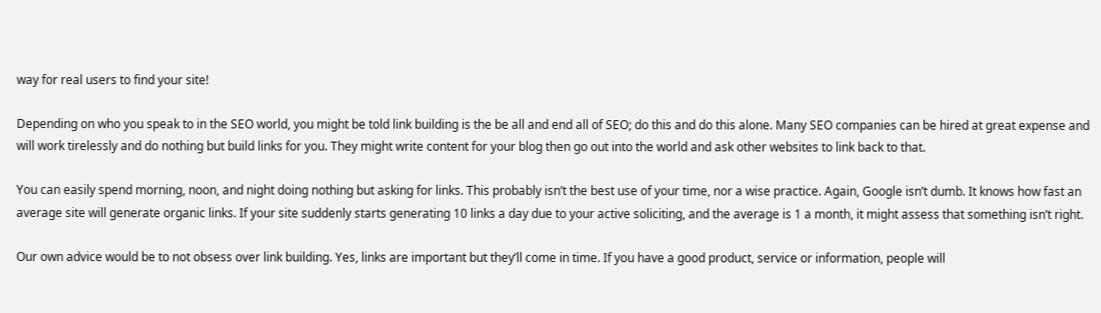way for real users to find your site!

Depending on who you speak to in the SEO world, you might be told link building is the be all and end all of SEO; do this and do this alone. Many SEO companies can be hired at great expense and will work tirelessly and do nothing but build links for you. They might write content for your blog then go out into the world and ask other websites to link back to that.

You can easily spend morning, noon, and night doing nothing but asking for links. This probably isn’t the best use of your time, nor a wise practice. Again, Google isn’t dumb. It knows how fast an average site will generate organic links. If your site suddenly starts generating 10 links a day due to your active soliciting, and the average is 1 a month, it might assess that something isn’t right.

Our own advice would be to not obsess over link building. Yes, links are important but they’ll come in time. If you have a good product, service or information, people will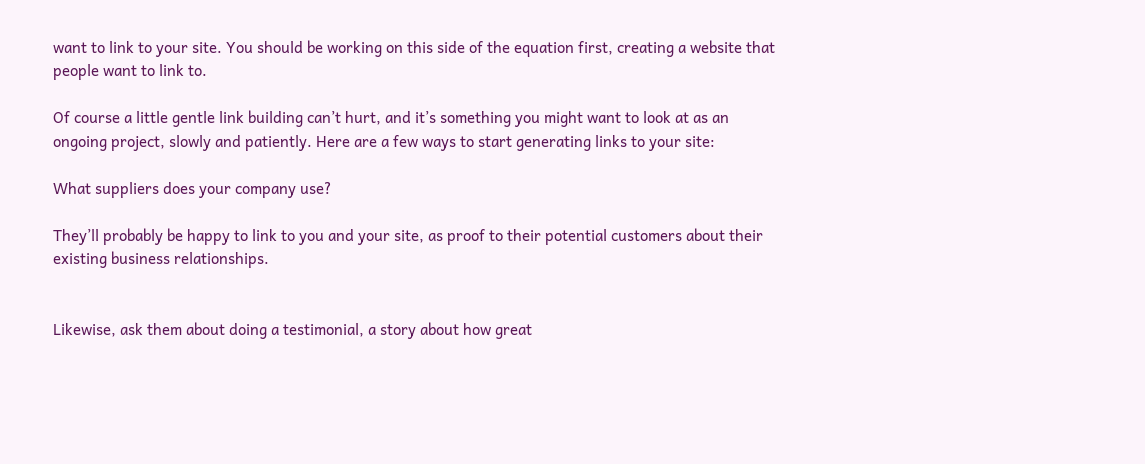want to link to your site. You should be working on this side of the equation first, creating a website that people want to link to.

Of course a little gentle link building can’t hurt, and it’s something you might want to look at as an ongoing project, slowly and patiently. Here are a few ways to start generating links to your site:

What suppliers does your company use?

They’ll probably be happy to link to you and your site, as proof to their potential customers about their existing business relationships.


Likewise, ask them about doing a testimonial, a story about how great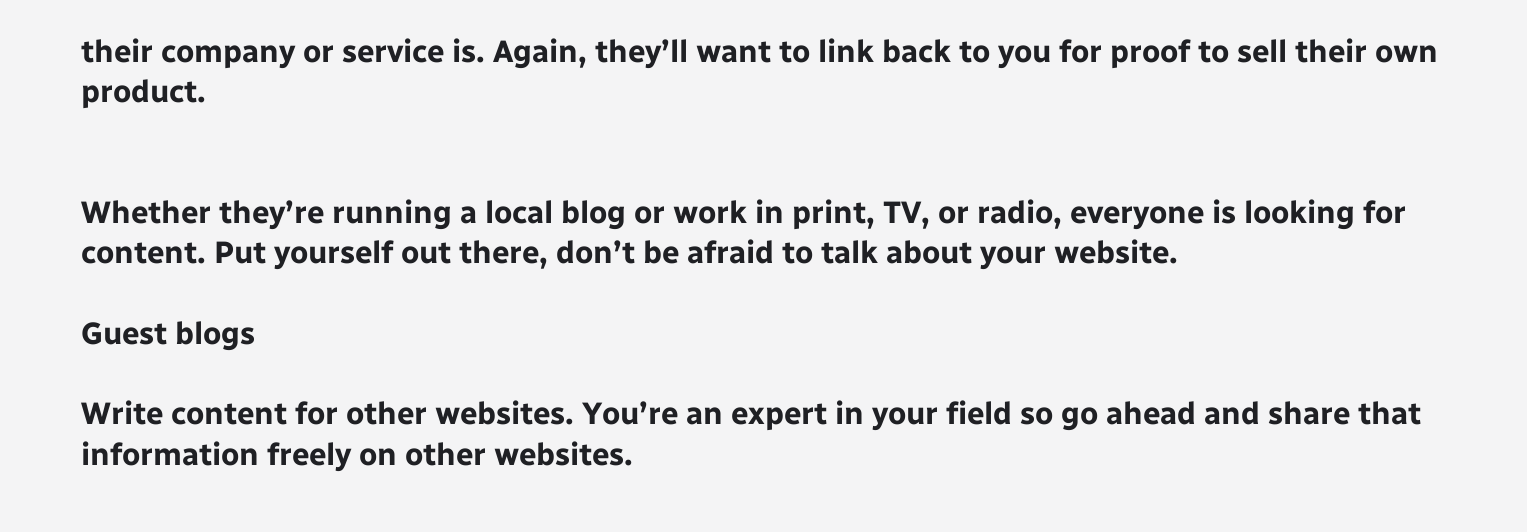their company or service is. Again, they’ll want to link back to you for proof to sell their own product.


Whether they’re running a local blog or work in print, TV, or radio, everyone is looking for content. Put yourself out there, don’t be afraid to talk about your website.

Guest blogs

Write content for other websites. You’re an expert in your field so go ahead and share that information freely on other websites.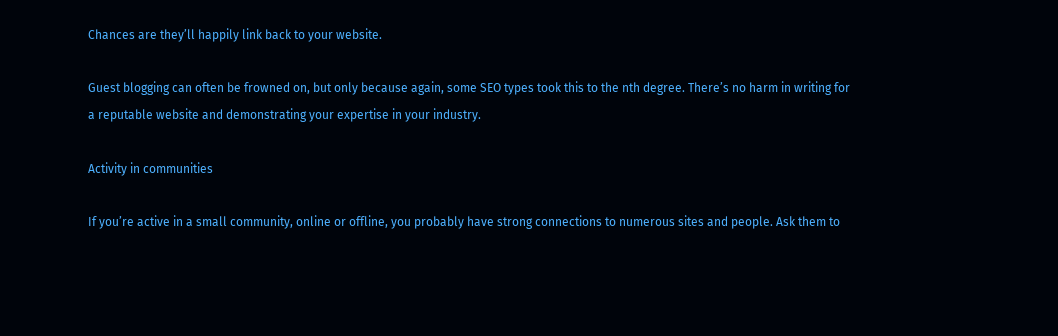Chances are they’ll happily link back to your website.

Guest blogging can often be frowned on, but only because again, some SEO types took this to the nth degree. There’s no harm in writing for a reputable website and demonstrating your expertise in your industry.

Activity in communities

If you’re active in a small community, online or offline, you probably have strong connections to numerous sites and people. Ask them to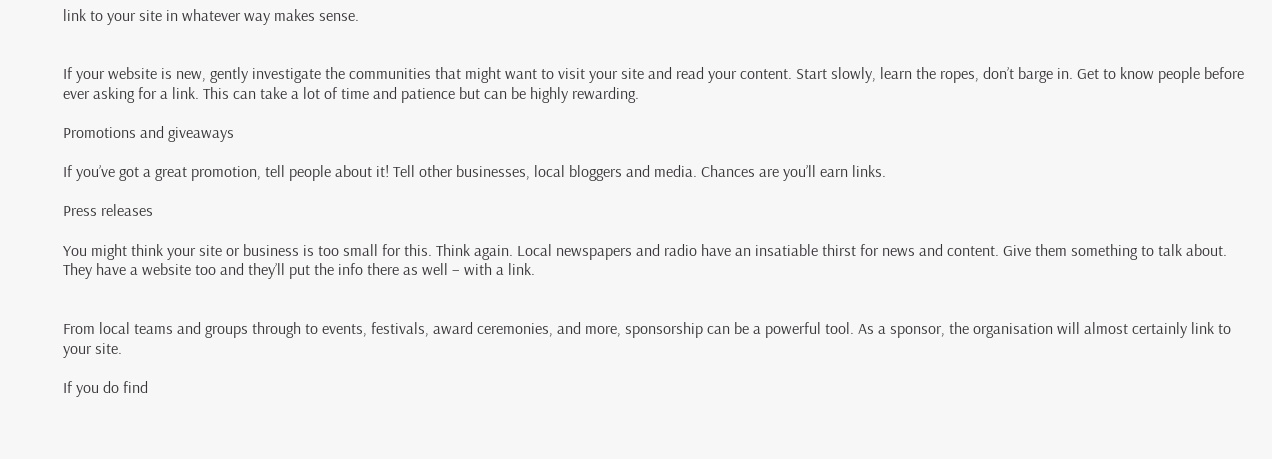link to your site in whatever way makes sense.


If your website is new, gently investigate the communities that might want to visit your site and read your content. Start slowly, learn the ropes, don’t barge in. Get to know people before ever asking for a link. This can take a lot of time and patience but can be highly rewarding.

Promotions and giveaways

If you’ve got a great promotion, tell people about it! Tell other businesses, local bloggers and media. Chances are you’ll earn links.

Press releases

You might think your site or business is too small for this. Think again. Local newspapers and radio have an insatiable thirst for news and content. Give them something to talk about. They have a website too and they’ll put the info there as well – with a link.


From local teams and groups through to events, festivals, award ceremonies, and more, sponsorship can be a powerful tool. As a sponsor, the organisation will almost certainly link to your site.

If you do find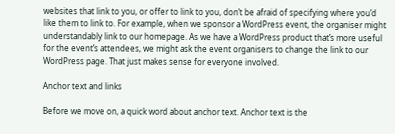websites that link to you, or offer to link to you, don’t be afraid of specifying where you’d like them to link to. For example, when we sponsor a WordPress event, the organiser might understandably link to our homepage. As we have a WordPress product that’s more useful for the event’s attendees, we might ask the event organisers to change the link to our WordPress page. That just makes sense for everyone involved.

Anchor text and links

Before we move on, a quick word about anchor text. Anchor text is the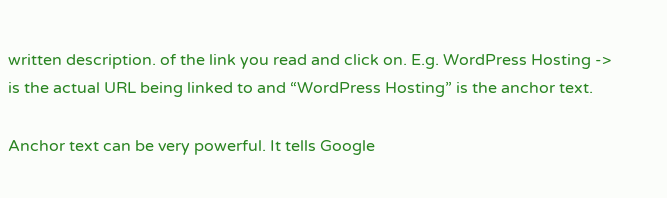written description. of the link you read and click on. E.g. WordPress Hosting -> is the actual URL being linked to and “WordPress Hosting” is the anchor text.

Anchor text can be very powerful. It tells Google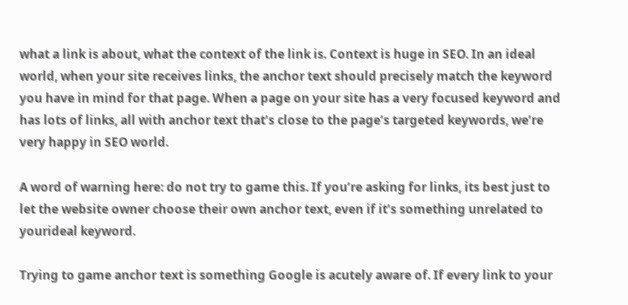what a link is about, what the context of the link is. Context is huge in SEO. In an ideal world, when your site receives links, the anchor text should precisely match the keyword you have in mind for that page. When a page on your site has a very focused keyword and has lots of links, all with anchor text that’s close to the page’s targeted keywords, we’re very happy in SEO world.

A word of warning here: do not try to game this. If you’re asking for links, its best just to let the website owner choose their own anchor text, even if it’s something unrelated to yourideal keyword.

Trying to game anchor text is something Google is acutely aware of. If every link to your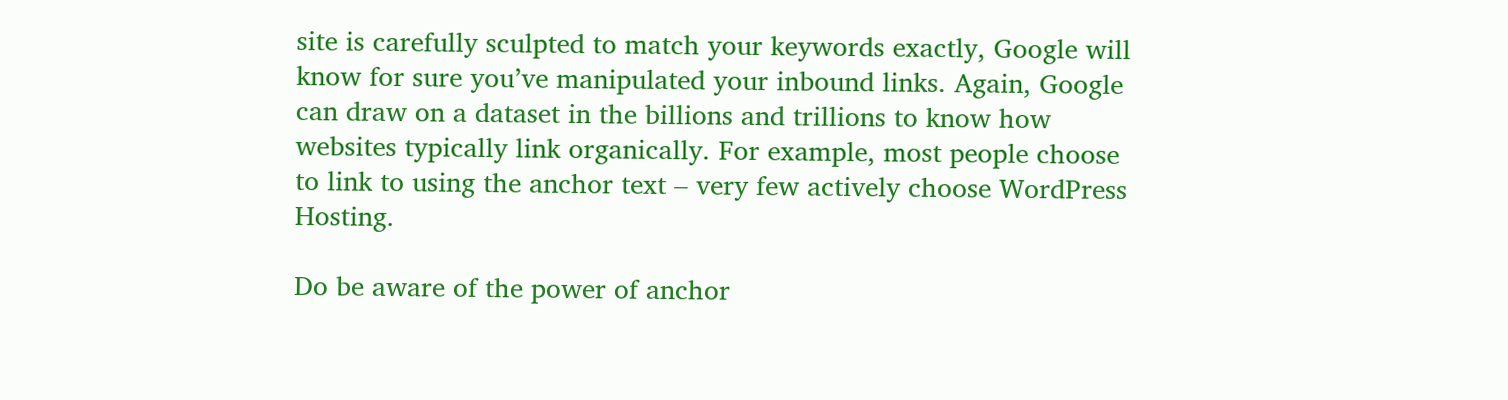site is carefully sculpted to match your keywords exactly, Google will know for sure you’ve manipulated your inbound links. Again, Google can draw on a dataset in the billions and trillions to know how websites typically link organically. For example, most people choose to link to using the anchor text – very few actively choose WordPress Hosting.

Do be aware of the power of anchor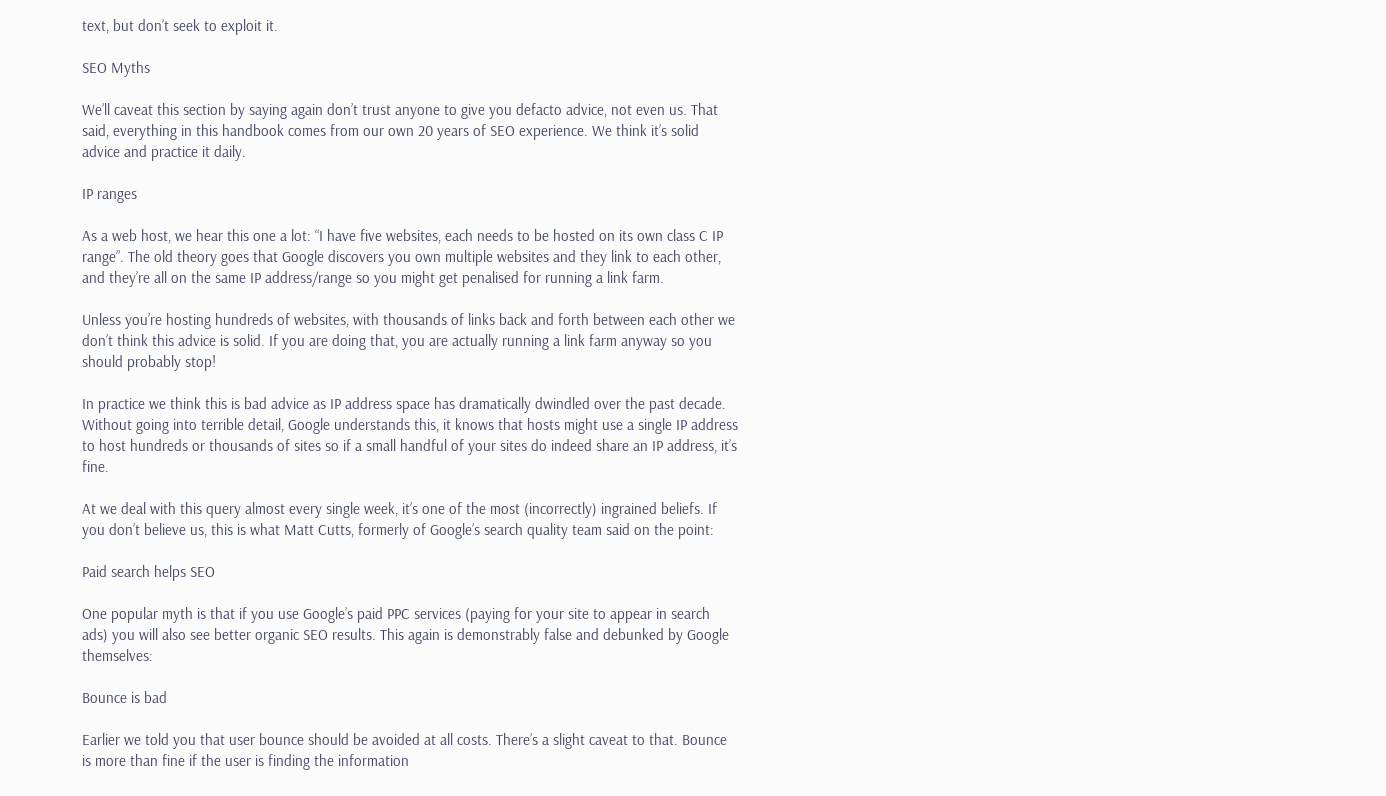text, but don’t seek to exploit it.

SEO Myths

We’ll caveat this section by saying again don’t trust anyone to give you defacto advice, not even us. That said, everything in this handbook comes from our own 20 years of SEO experience. We think it’s solid advice and practice it daily.

IP ranges

As a web host, we hear this one a lot: “I have five websites, each needs to be hosted on its own class C IP range”. The old theory goes that Google discovers you own multiple websites and they link to each other, and they’re all on the same IP address/range so you might get penalised for running a link farm.

Unless you’re hosting hundreds of websites, with thousands of links back and forth between each other we don’t think this advice is solid. If you are doing that, you are actually running a link farm anyway so you should probably stop!

In practice we think this is bad advice as IP address space has dramatically dwindled over the past decade. Without going into terrible detail, Google understands this, it knows that hosts might use a single IP address to host hundreds or thousands of sites so if a small handful of your sites do indeed share an IP address, it’s fine.

At we deal with this query almost every single week, it’s one of the most (incorrectly) ingrained beliefs. If you don’t believe us, this is what Matt Cutts, formerly of Google’s search quality team said on the point:

Paid search helps SEO

One popular myth is that if you use Google’s paid PPC services (paying for your site to appear in search ads) you will also see better organic SEO results. This again is demonstrably false and debunked by Google themselves:

Bounce is bad

Earlier we told you that user bounce should be avoided at all costs. There’s a slight caveat to that. Bounce is more than fine if the user is finding the information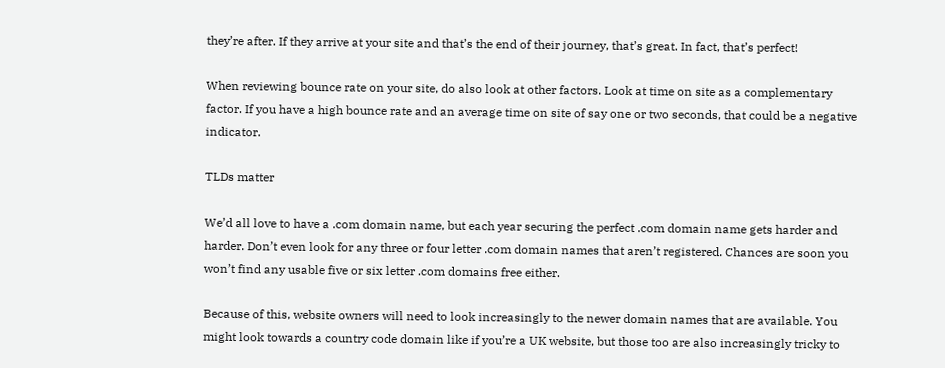they’re after. If they arrive at your site and that’s the end of their journey, that’s great. In fact, that’s perfect!

When reviewing bounce rate on your site, do also look at other factors. Look at time on site as a complementary factor. If you have a high bounce rate and an average time on site of say one or two seconds, that could be a negative indicator.

TLDs matter

We’d all love to have a .com domain name, but each year securing the perfect .com domain name gets harder and harder. Don’t even look for any three or four letter .com domain names that aren’t registered. Chances are soon you won’t find any usable five or six letter .com domains free either.

Because of this, website owners will need to look increasingly to the newer domain names that are available. You might look towards a country code domain like if you’re a UK website, but those too are also increasingly tricky to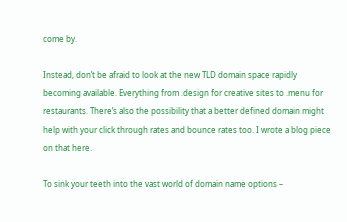come by.

Instead, don’t be afraid to look at the new TLD domain space rapidly becoming available. Everything from .design for creative sites to .menu for restaurants. There’s also the possibility that a better defined domain might help with your click through rates and bounce rates too. I wrote a blog piece on that here.

To sink your teeth into the vast world of domain name options –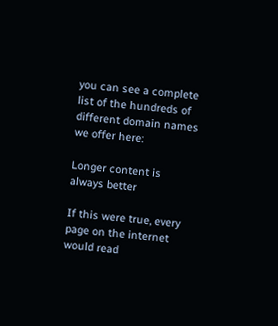you can see a complete list of the hundreds of different domain names we offer here:

Longer content is always better

If this were true, every page on the internet would read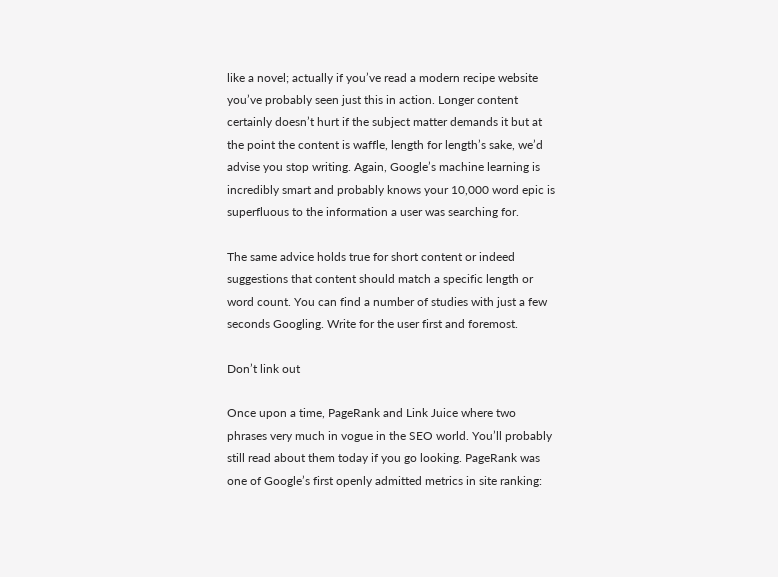like a novel; actually if you’ve read a modern recipe website you’ve probably seen just this in action. Longer content certainly doesn’t hurt if the subject matter demands it but at the point the content is waffle, length for length’s sake, we’d advise you stop writing. Again, Google’s machine learning is incredibly smart and probably knows your 10,000 word epic is superfluous to the information a user was searching for.

The same advice holds true for short content or indeed suggestions that content should match a specific length or word count. You can find a number of studies with just a few seconds Googling. Write for the user first and foremost.

Don’t link out

Once upon a time, PageRank and Link Juice where two phrases very much in vogue in the SEO world. You’ll probably still read about them today if you go looking. PageRank was one of Google’s first openly admitted metrics in site ranking: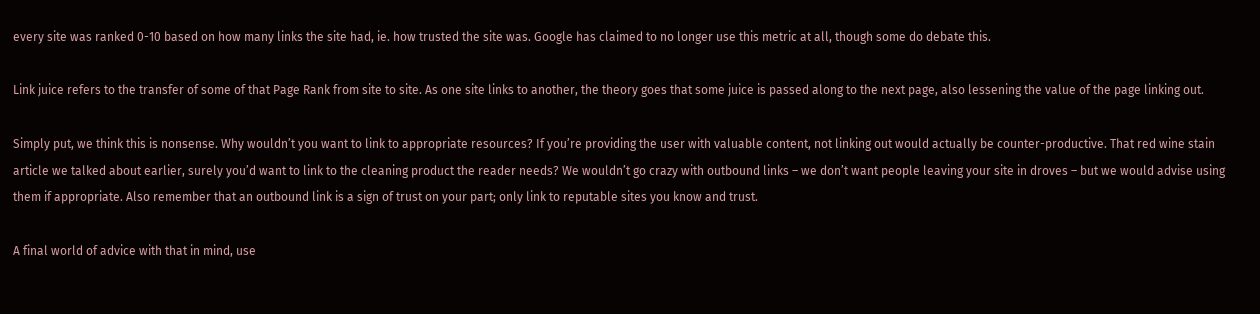every site was ranked 0-10 based on how many links the site had, ie. how trusted the site was. Google has claimed to no longer use this metric at all, though some do debate this.

Link juice refers to the transfer of some of that Page Rank from site to site. As one site links to another, the theory goes that some juice is passed along to the next page, also lessening the value of the page linking out.

Simply put, we think this is nonsense. Why wouldn’t you want to link to appropriate resources? If you’re providing the user with valuable content, not linking out would actually be counter-productive. That red wine stain article we talked about earlier, surely you’d want to link to the cleaning product the reader needs? We wouldn’t go crazy with outbound links – we don’t want people leaving your site in droves – but we would advise using them if appropriate. Also remember that an outbound link is a sign of trust on your part; only link to reputable sites you know and trust.

A final world of advice with that in mind, use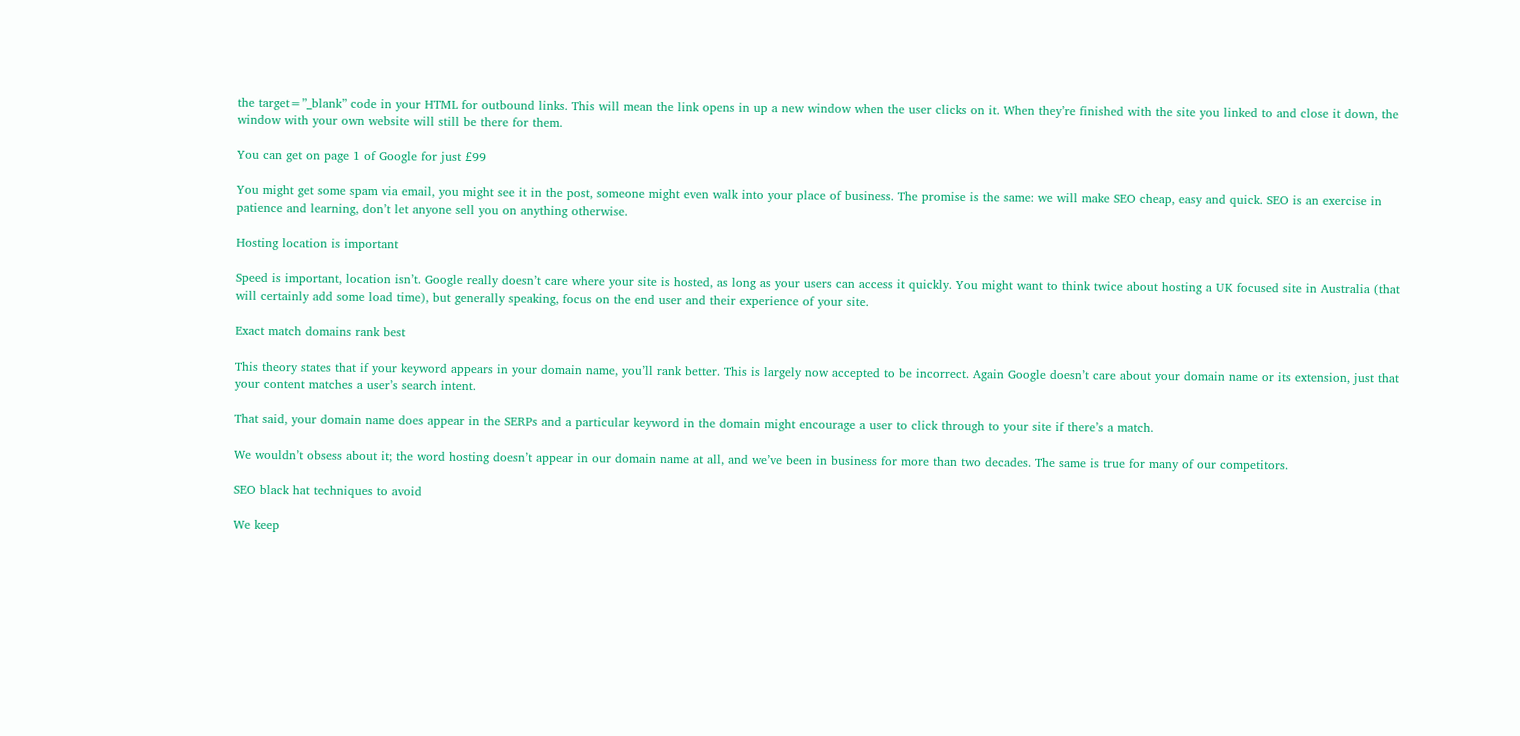the target=”_blank” code in your HTML for outbound links. This will mean the link opens in up a new window when the user clicks on it. When they’re finished with the site you linked to and close it down, the window with your own website will still be there for them.

You can get on page 1 of Google for just £99

You might get some spam via email, you might see it in the post, someone might even walk into your place of business. The promise is the same: we will make SEO cheap, easy and quick. SEO is an exercise in patience and learning, don’t let anyone sell you on anything otherwise.

Hosting location is important

Speed is important, location isn’t. Google really doesn’t care where your site is hosted, as long as your users can access it quickly. You might want to think twice about hosting a UK focused site in Australia (that will certainly add some load time), but generally speaking, focus on the end user and their experience of your site.

Exact match domains rank best

This theory states that if your keyword appears in your domain name, you’ll rank better. This is largely now accepted to be incorrect. Again Google doesn’t care about your domain name or its extension, just that your content matches a user’s search intent.

That said, your domain name does appear in the SERPs and a particular keyword in the domain might encourage a user to click through to your site if there’s a match.

We wouldn’t obsess about it; the word hosting doesn’t appear in our domain name at all, and we’ve been in business for more than two decades. The same is true for many of our competitors.

SEO black hat techniques to avoid

We keep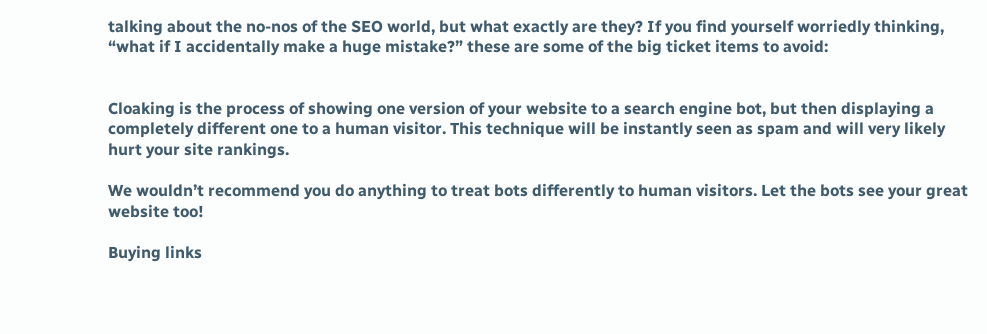talking about the no-nos of the SEO world, but what exactly are they? If you find yourself worriedly thinking, “what if I accidentally make a huge mistake?” these are some of the big ticket items to avoid:


Cloaking is the process of showing one version of your website to a search engine bot, but then displaying a completely different one to a human visitor. This technique will be instantly seen as spam and will very likely hurt your site rankings.

We wouldn’t recommend you do anything to treat bots differently to human visitors. Let the bots see your great website too!

Buying links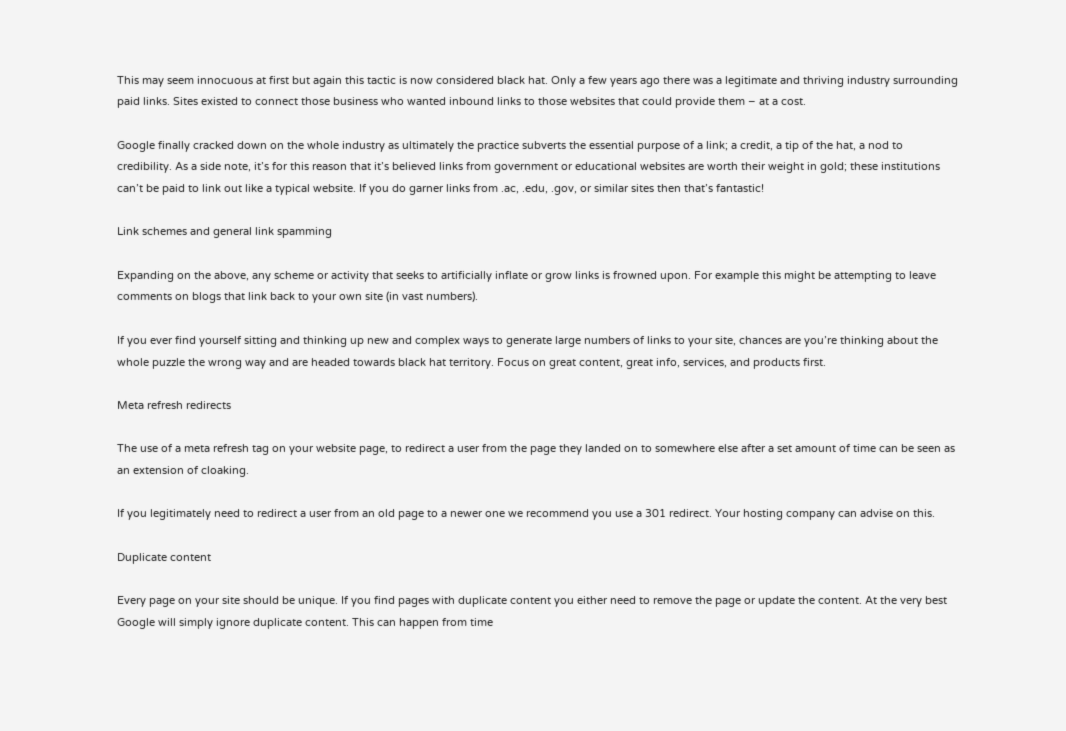This may seem innocuous at first but again this tactic is now considered black hat. Only a few years ago there was a legitimate and thriving industry surrounding paid links. Sites existed to connect those business who wanted inbound links to those websites that could provide them – at a cost.

Google finally cracked down on the whole industry as ultimately the practice subverts the essential purpose of a link; a credit, a tip of the hat, a nod to credibility. As a side note, it’s for this reason that it’s believed links from government or educational websites are worth their weight in gold; these institutions can’t be paid to link out like a typical website. If you do garner links from .ac, .edu, .gov, or similar sites then that’s fantastic!

Link schemes and general link spamming

Expanding on the above, any scheme or activity that seeks to artificially inflate or grow links is frowned upon. For example this might be attempting to leave comments on blogs that link back to your own site (in vast numbers).

If you ever find yourself sitting and thinking up new and complex ways to generate large numbers of links to your site, chances are you’re thinking about the whole puzzle the wrong way and are headed towards black hat territory. Focus on great content, great info, services, and products first.

Meta refresh redirects

The use of a meta refresh tag on your website page, to redirect a user from the page they landed on to somewhere else after a set amount of time can be seen as an extension of cloaking.

If you legitimately need to redirect a user from an old page to a newer one we recommend you use a 301 redirect. Your hosting company can advise on this.

Duplicate content

Every page on your site should be unique. If you find pages with duplicate content you either need to remove the page or update the content. At the very best Google will simply ignore duplicate content. This can happen from time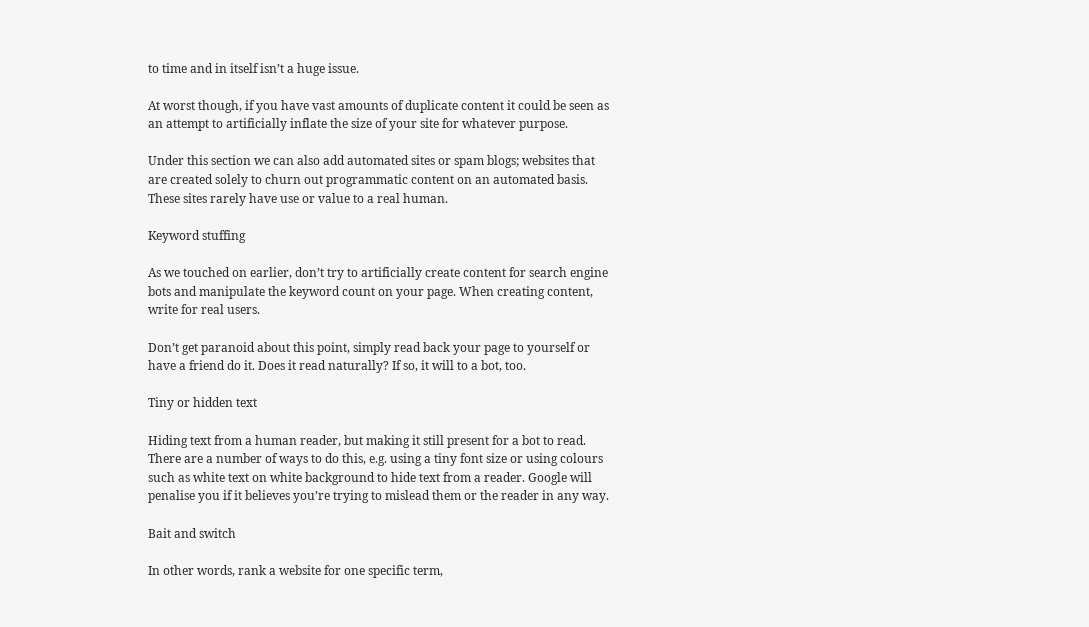to time and in itself isn’t a huge issue.

At worst though, if you have vast amounts of duplicate content it could be seen as an attempt to artificially inflate the size of your site for whatever purpose.

Under this section we can also add automated sites or spam blogs; websites that are created solely to churn out programmatic content on an automated basis. These sites rarely have use or value to a real human.

Keyword stuffing

As we touched on earlier, don’t try to artificially create content for search engine bots and manipulate the keyword count on your page. When creating content, write for real users.

Don’t get paranoid about this point, simply read back your page to yourself or have a friend do it. Does it read naturally? If so, it will to a bot, too.

Tiny or hidden text

Hiding text from a human reader, but making it still present for a bot to read. There are a number of ways to do this, e.g. using a tiny font size or using colours such as white text on white background to hide text from a reader. Google will penalise you if it believes you’re trying to mislead them or the reader in any way.

Bait and switch

In other words, rank a website for one specific term,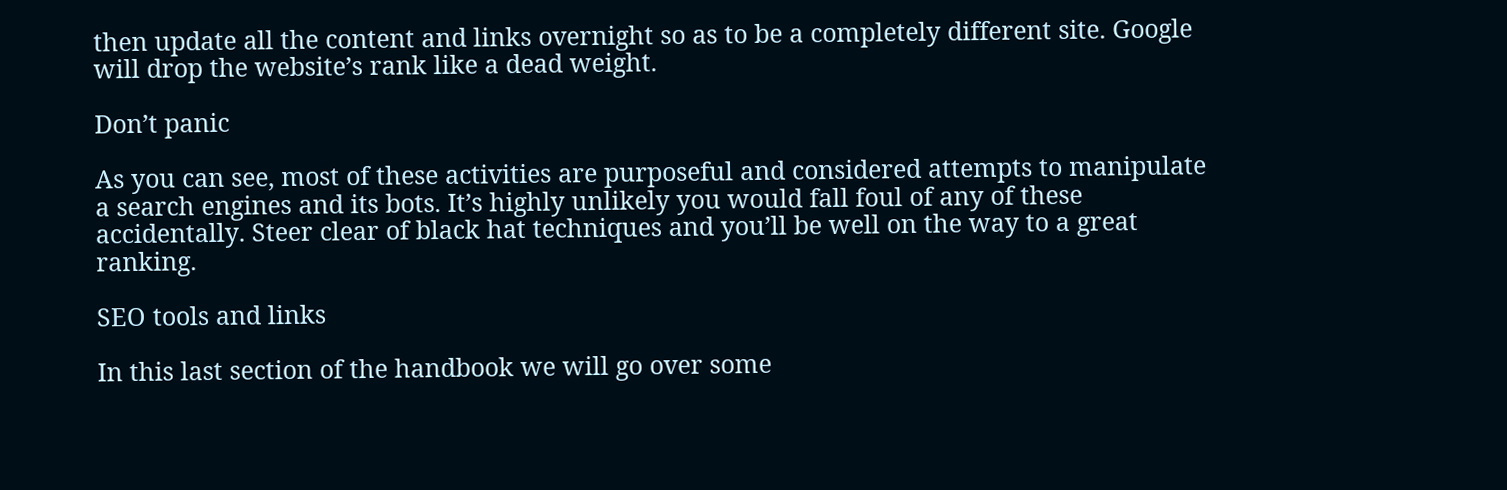then update all the content and links overnight so as to be a completely different site. Google will drop the website’s rank like a dead weight.

Don’t panic

As you can see, most of these activities are purposeful and considered attempts to manipulate a search engines and its bots. It’s highly unlikely you would fall foul of any of these accidentally. Steer clear of black hat techniques and you’ll be well on the way to a great ranking.

SEO tools and links

In this last section of the handbook we will go over some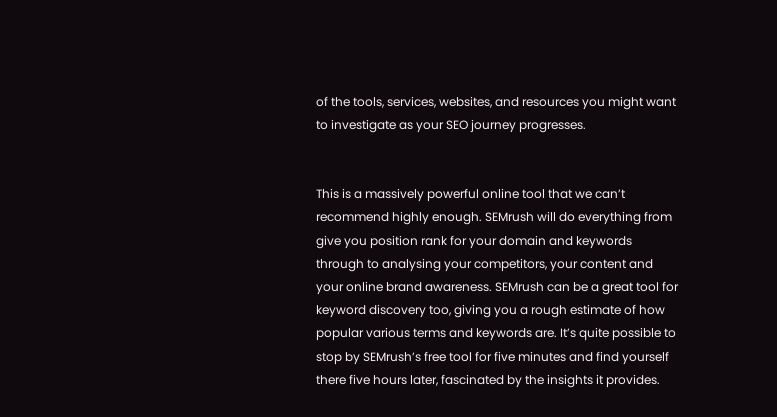of the tools, services, websites, and resources you might want to investigate as your SEO journey progresses.


This is a massively powerful online tool that we can’t recommend highly enough. SEMrush will do everything from give you position rank for your domain and keywords through to analysing your competitors, your content and your online brand awareness. SEMrush can be a great tool for keyword discovery too, giving you a rough estimate of how popular various terms and keywords are. It’s quite possible to stop by SEMrush’s free tool for five minutes and find yourself there five hours later, fascinated by the insights it provides.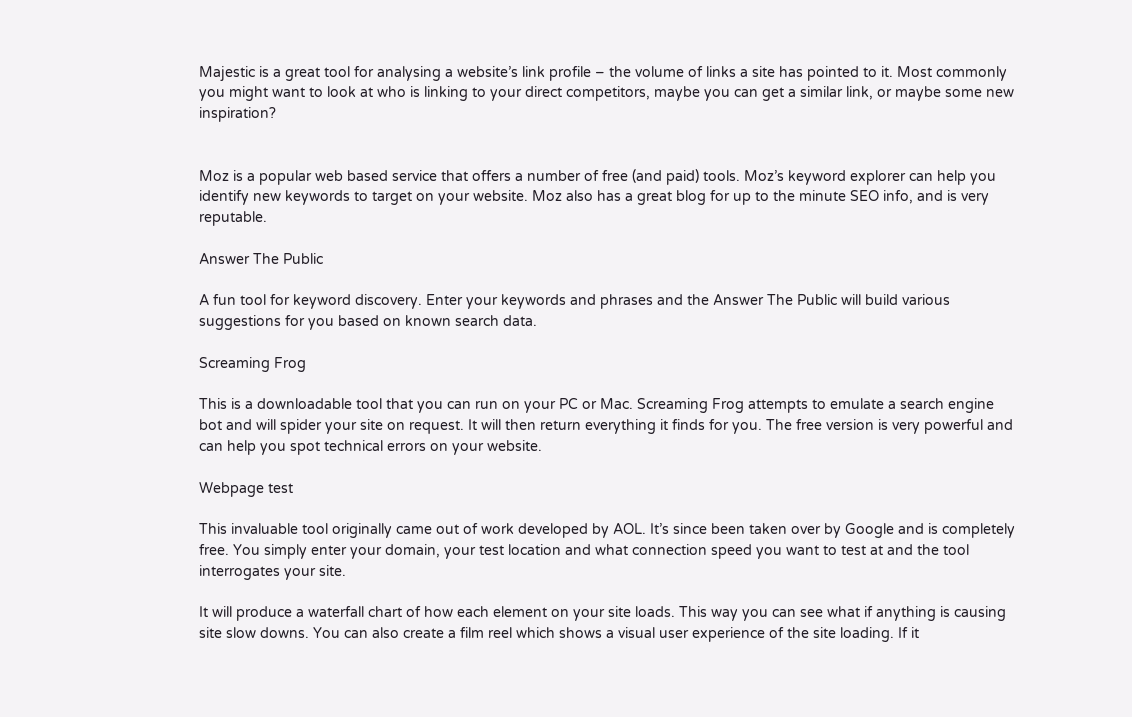Majestic is a great tool for analysing a website’s link profile – the volume of links a site has pointed to it. Most commonly you might want to look at who is linking to your direct competitors, maybe you can get a similar link, or maybe some new inspiration?


Moz is a popular web based service that offers a number of free (and paid) tools. Moz’s keyword explorer can help you identify new keywords to target on your website. Moz also has a great blog for up to the minute SEO info, and is very reputable.

Answer The Public

A fun tool for keyword discovery. Enter your keywords and phrases and the Answer The Public will build various suggestions for you based on known search data.

Screaming Frog

This is a downloadable tool that you can run on your PC or Mac. Screaming Frog attempts to emulate a search engine bot and will spider your site on request. It will then return everything it finds for you. The free version is very powerful and can help you spot technical errors on your website.

Webpage test

This invaluable tool originally came out of work developed by AOL. It’s since been taken over by Google and is completely free. You simply enter your domain, your test location and what connection speed you want to test at and the tool interrogates your site.

It will produce a waterfall chart of how each element on your site loads. This way you can see what if anything is causing site slow downs. You can also create a film reel which shows a visual user experience of the site loading. If it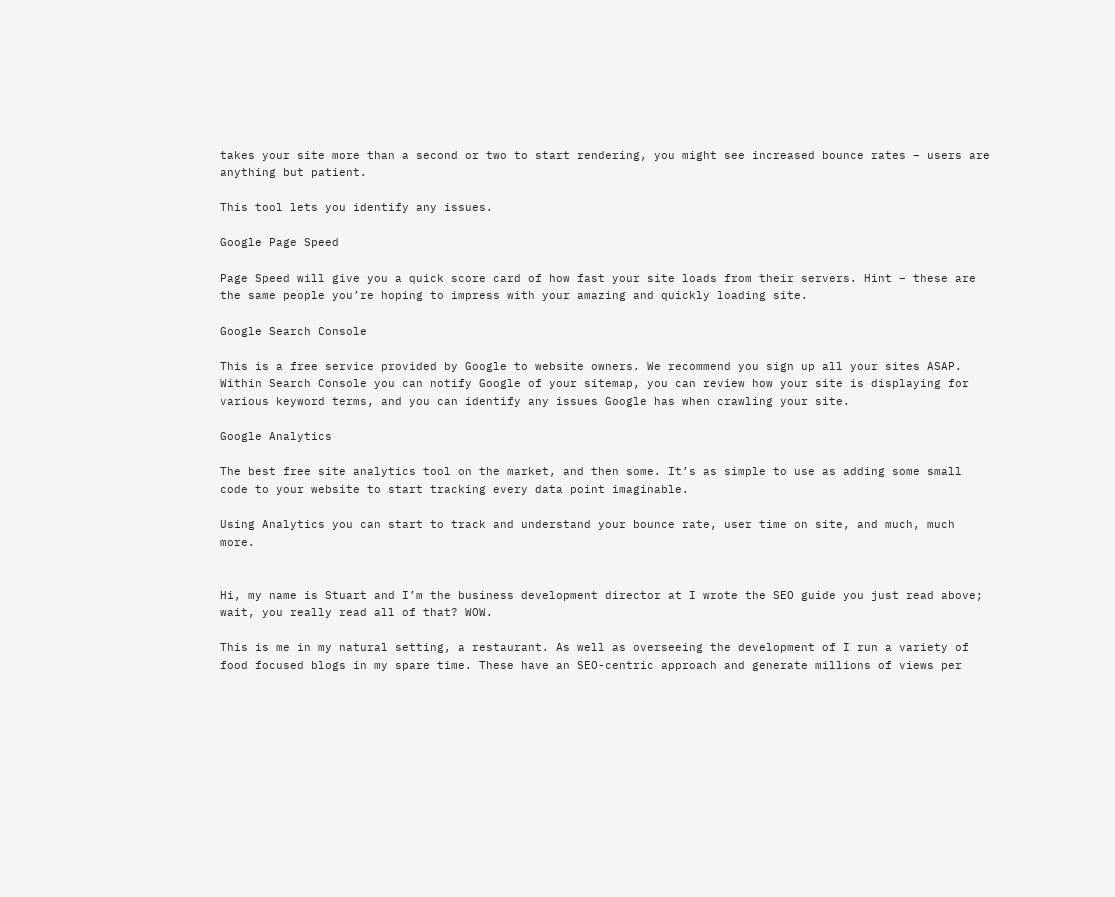takes your site more than a second or two to start rendering, you might see increased bounce rates – users are anything but patient.

This tool lets you identify any issues.

Google Page Speed

Page Speed will give you a quick score card of how fast your site loads from their servers. Hint – these are the same people you’re hoping to impress with your amazing and quickly loading site.

Google Search Console

This is a free service provided by Google to website owners. We recommend you sign up all your sites ASAP. Within Search Console you can notify Google of your sitemap, you can review how your site is displaying for various keyword terms, and you can identify any issues Google has when crawling your site.

Google Analytics

The best free site analytics tool on the market, and then some. It’s as simple to use as adding some small code to your website to start tracking every data point imaginable.

Using Analytics you can start to track and understand your bounce rate, user time on site, and much, much more.


Hi, my name is Stuart and I’m the business development director at I wrote the SEO guide you just read above; wait, you really read all of that? WOW.

This is me in my natural setting, a restaurant. As well as overseeing the development of I run a variety of food focused blogs in my spare time. These have an SEO-centric approach and generate millions of views per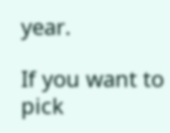year.

If you want to pick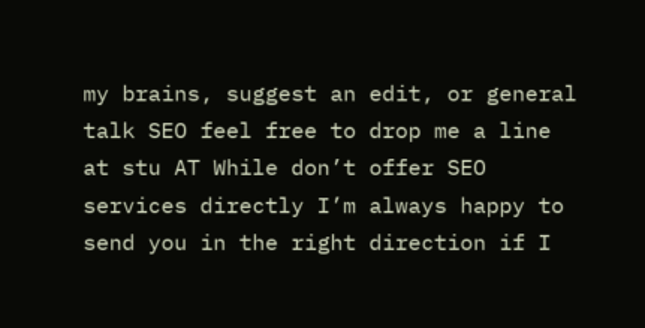my brains, suggest an edit, or general talk SEO feel free to drop me a line at stu AT While don’t offer SEO services directly I’m always happy to send you in the right direction if I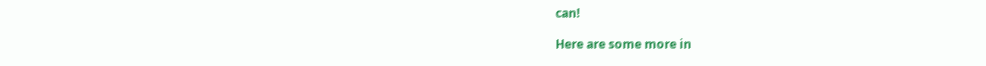can!

Here are some more in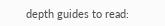depth guides to read: